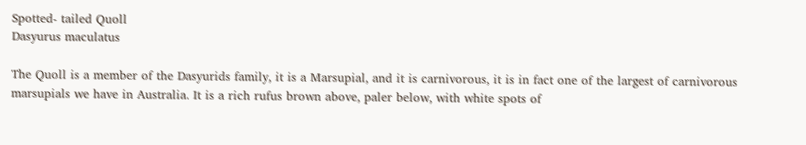Spotted- tailed Quoll
Dasyurus maculatus

The Quoll is a member of the Dasyurids family, it is a Marsupial, and it is carnivorous, it is in fact one of the largest of carnivorous marsupials we have in Australia. It is a rich rufus brown above, paler below, with white spots of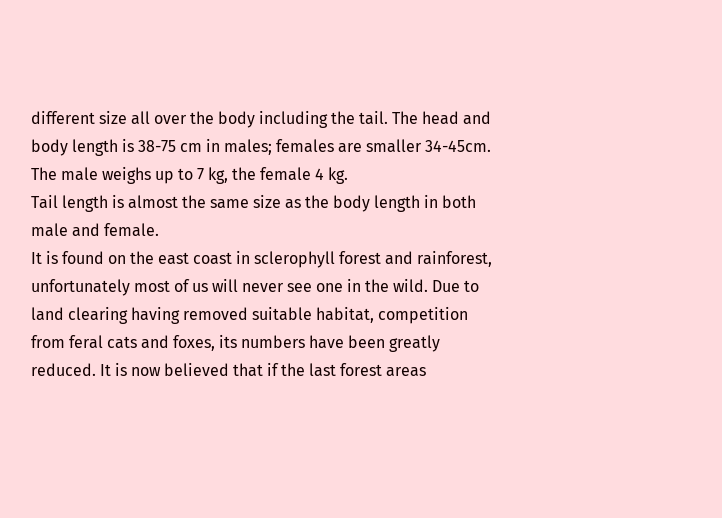different size all over the body including the tail. The head and body length is 38-75 cm in males; females are smaller 34-45cm. The male weighs up to 7 kg, the female 4 kg.
Tail length is almost the same size as the body length in both male and female.
It is found on the east coast in sclerophyll forest and rainforest, unfortunately most of us will never see one in the wild. Due to land clearing having removed suitable habitat, competition from feral cats and foxes, its numbers have been greatly reduced. It is now believed that if the last forest areas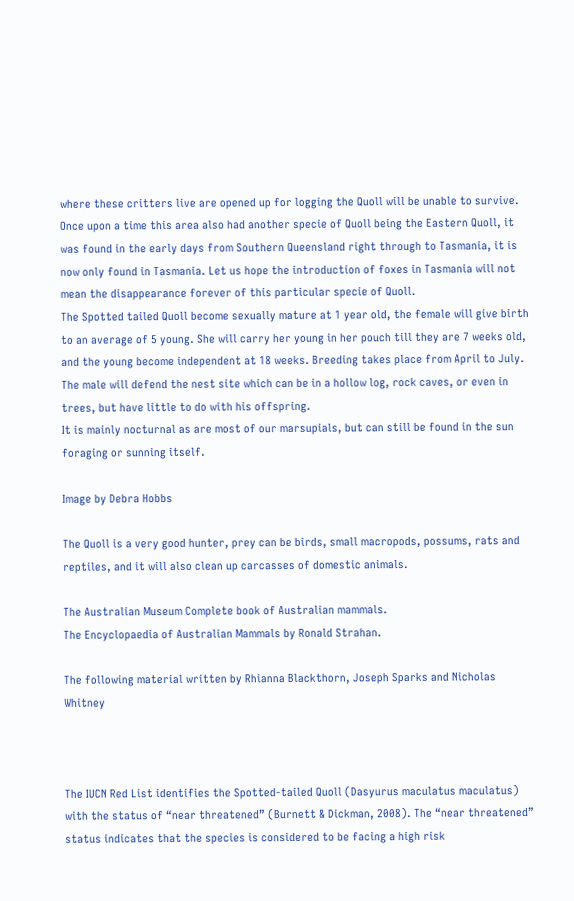where these critters live are opened up for logging the Quoll will be unable to survive.
Once upon a time this area also had another specie of Quoll being the Eastern Quoll, it was found in the early days from Southern Queensland right through to Tasmania, it is now only found in Tasmania. Let us hope the introduction of foxes in Tasmania will not mean the disappearance forever of this particular specie of Quoll.
The Spotted tailed Quoll become sexually mature at 1 year old, the female will give birth to an average of 5 young. She will carry her young in her pouch till they are 7 weeks old, and the young become independent at 18 weeks. Breeding takes place from April to July. The male will defend the nest site which can be in a hollow log, rock caves, or even in trees, but have little to do with his offspring.
It is mainly nocturnal as are most of our marsupials, but can still be found in the sun foraging or sunning itself.

Image by Debra Hobbs

The Quoll is a very good hunter, prey can be birds, small macropods, possums, rats and reptiles, and it will also clean up carcasses of domestic animals.

The Australian Museum Complete book of Australian mammals.
The Encyclopaedia of Australian Mammals by Ronald Strahan.

The following material written by Rhianna Blackthorn, Joseph Sparks and Nicholas Whitney



The IUCN Red List identifies the Spotted-tailed Quoll (Dasyurus maculatus maculatus) with the status of “near threatened” (Burnett & Dickman, 2008). The “near threatened” status indicates that the species is considered to be facing a high risk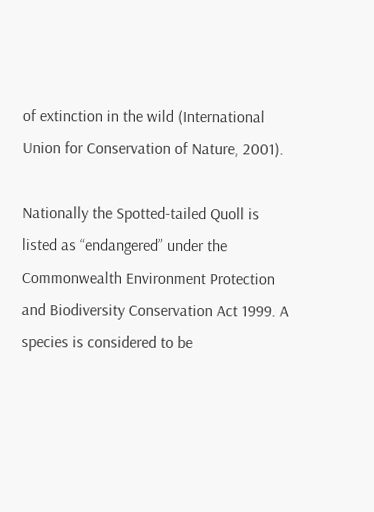of extinction in the wild (International Union for Conservation of Nature, 2001).

Nationally the Spotted-tailed Quoll is listed as “endangered” under the Commonwealth Environment Protection and Biodiversity Conservation Act 1999. A species is considered to be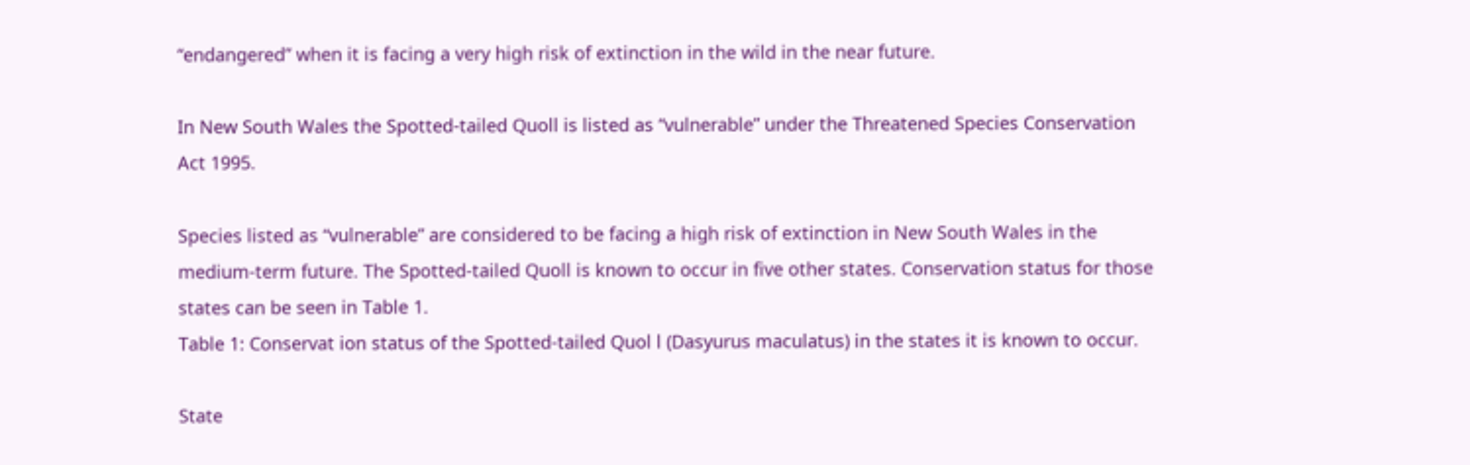“endangered” when it is facing a very high risk of extinction in the wild in the near future.

In New South Wales the Spotted-tailed Quoll is listed as “vulnerable” under the Threatened Species Conservation Act 1995.

Species listed as “vulnerable” are considered to be facing a high risk of extinction in New South Wales in the medium-term future. The Spotted-tailed Quoll is known to occur in five other states. Conservation status for those states can be seen in Table 1.
Table 1: Conservat ion status of the Spotted-tailed Quol l (Dasyurus maculatus) in the states it is known to occur.

State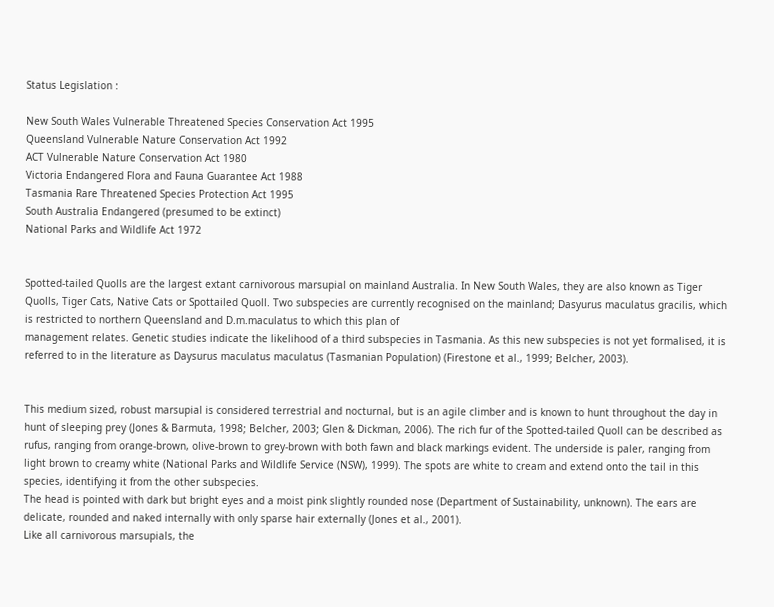Status Legislation :

New South Wales Vulnerable Threatened Species Conservation Act 1995
Queensland Vulnerable Nature Conservation Act 1992
ACT Vulnerable Nature Conservation Act 1980
Victoria Endangered Flora and Fauna Guarantee Act 1988
Tasmania Rare Threatened Species Protection Act 1995
South Australia Endangered (presumed to be extinct)
National Parks and Wildlife Act 1972


Spotted-tailed Quolls are the largest extant carnivorous marsupial on mainland Australia. In New South Wales, they are also known as Tiger Quolls, Tiger Cats, Native Cats or Spottailed Quoll. Two subspecies are currently recognised on the mainland; Dasyurus maculatus gracilis, which is restricted to northern Queensland and D.m.maculatus to which this plan of
management relates. Genetic studies indicate the likelihood of a third subspecies in Tasmania. As this new subspecies is not yet formalised, it is referred to in the literature as Daysurus maculatus maculatus (Tasmanian Population) (Firestone et al., 1999; Belcher, 2003).


This medium sized, robust marsupial is considered terrestrial and nocturnal, but is an agile climber and is known to hunt throughout the day in hunt of sleeping prey (Jones & Barmuta, 1998; Belcher, 2003; Glen & Dickman, 2006). The rich fur of the Spotted-tailed Quoll can be described as rufus, ranging from orange-brown, olive-brown to grey-brown with both fawn and black markings evident. The underside is paler, ranging from light brown to creamy white (National Parks and Wildlife Service (NSW), 1999). The spots are white to cream and extend onto the tail in this species, identifying it from the other subspecies.
The head is pointed with dark but bright eyes and a moist pink slightly rounded nose (Department of Sustainability, unknown). The ears are delicate, rounded and naked internally with only sparse hair externally (Jones et al., 2001).
Like all carnivorous marsupials, the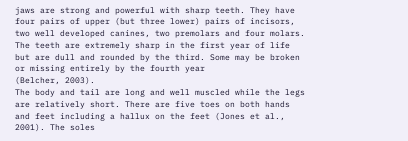jaws are strong and powerful with sharp teeth. They have four pairs of upper (but three lower) pairs of incisors, two well developed canines, two premolars and four molars. The teeth are extremely sharp in the first year of life but are dull and rounded by the third. Some may be broken or missing entirely by the fourth year
(Belcher, 2003).
The body and tail are long and well muscled while the legs are relatively short. There are five toes on both hands and feet including a hallux on the feet (Jones et al., 2001). The soles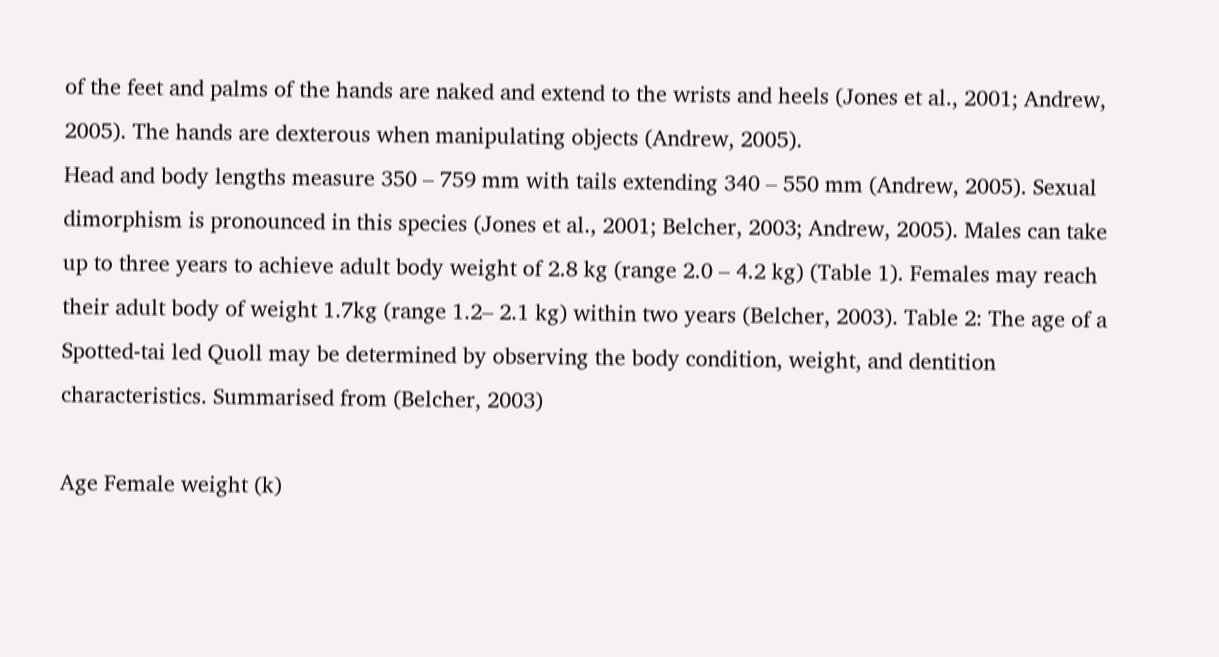of the feet and palms of the hands are naked and extend to the wrists and heels (Jones et al., 2001; Andrew, 2005). The hands are dexterous when manipulating objects (Andrew, 2005).
Head and body lengths measure 350 – 759 mm with tails extending 340 – 550 mm (Andrew, 2005). Sexual dimorphism is pronounced in this species (Jones et al., 2001; Belcher, 2003; Andrew, 2005). Males can take up to three years to achieve adult body weight of 2.8 kg (range 2.0 – 4.2 kg) (Table 1). Females may reach their adult body of weight 1.7kg (range 1.2– 2.1 kg) within two years (Belcher, 2003). Table 2: The age of a Spotted-tai led Quoll may be determined by observing the body condition, weight, and dentition characteristics. Summarised from (Belcher, 2003)

Age Female weight (k)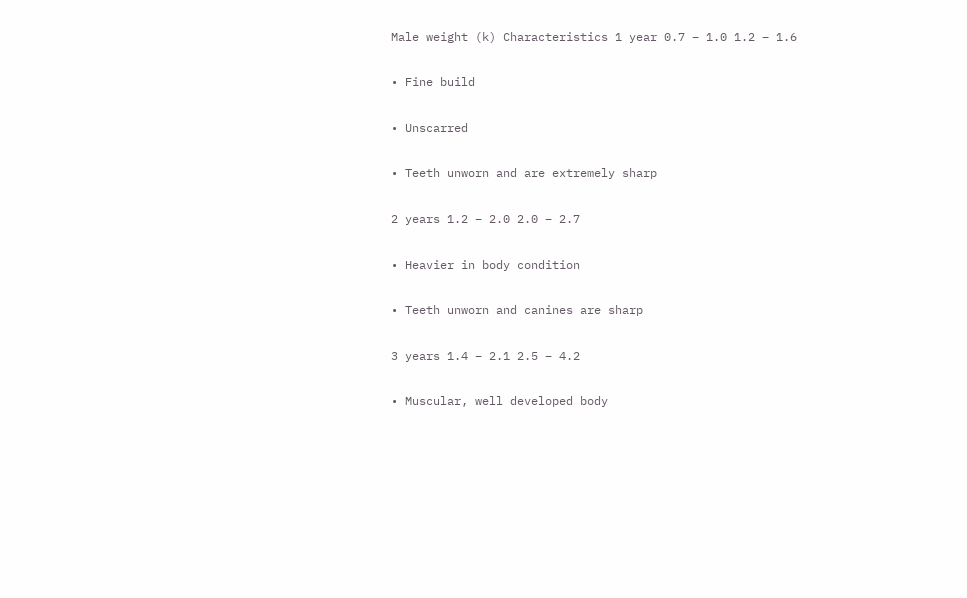Male weight (k) Characteristics 1 year 0.7 – 1.0 1.2 – 1.6

• Fine build

• Unscarred

• Teeth unworn and are extremely sharp

2 years 1.2 – 2.0 2.0 – 2.7

• Heavier in body condition

• Teeth unworn and canines are sharp

3 years 1.4 – 2.1 2.5 – 4.2

• Muscular, well developed body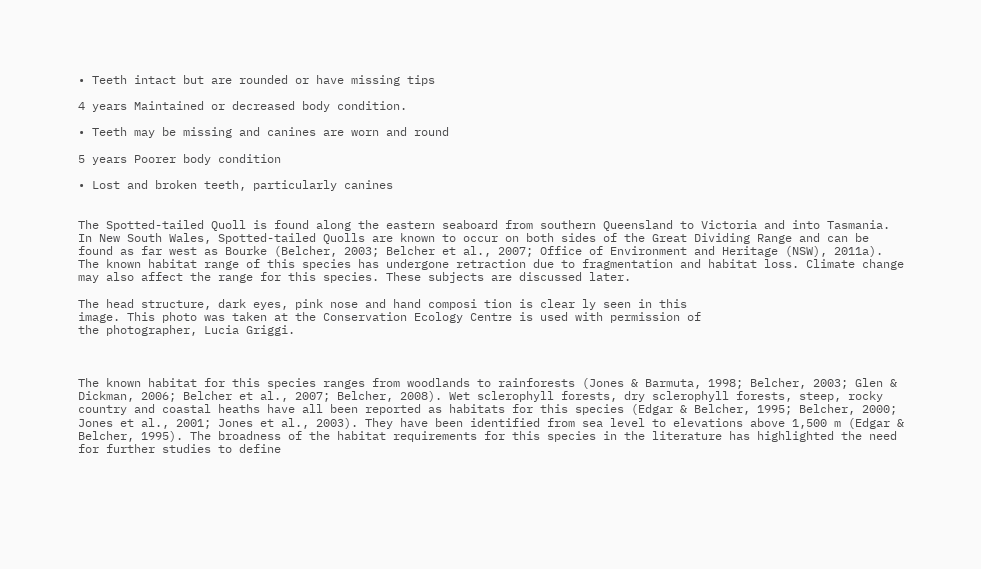• Teeth intact but are rounded or have missing tips

4 years Maintained or decreased body condition.

• Teeth may be missing and canines are worn and round

5 years Poorer body condition

• Lost and broken teeth, particularly canines


The Spotted-tailed Quoll is found along the eastern seaboard from southern Queensland to Victoria and into Tasmania. In New South Wales, Spotted-tailed Quolls are known to occur on both sides of the Great Dividing Range and can be found as far west as Bourke (Belcher, 2003; Belcher et al., 2007; Office of Environment and Heritage (NSW), 2011a).
The known habitat range of this species has undergone retraction due to fragmentation and habitat loss. Climate change may also affect the range for this species. These subjects are discussed later.

The head structure, dark eyes, pink nose and hand composi tion is clear ly seen in this
image. This photo was taken at the Conservation Ecology Centre is used with permission of
the photographer, Lucia Griggi.



The known habitat for this species ranges from woodlands to rainforests (Jones & Barmuta, 1998; Belcher, 2003; Glen & Dickman, 2006; Belcher et al., 2007; Belcher, 2008). Wet sclerophyll forests, dry sclerophyll forests, steep, rocky country and coastal heaths have all been reported as habitats for this species (Edgar & Belcher, 1995; Belcher, 2000; Jones et al., 2001; Jones et al., 2003). They have been identified from sea level to elevations above 1,500 m (Edgar & Belcher, 1995). The broadness of the habitat requirements for this species in the literature has highlighted the need for further studies to define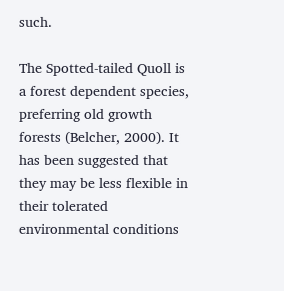such.

The Spotted-tailed Quoll is a forest dependent species, preferring old growth forests (Belcher, 2000). It has been suggested that they may be less flexible in their tolerated environmental conditions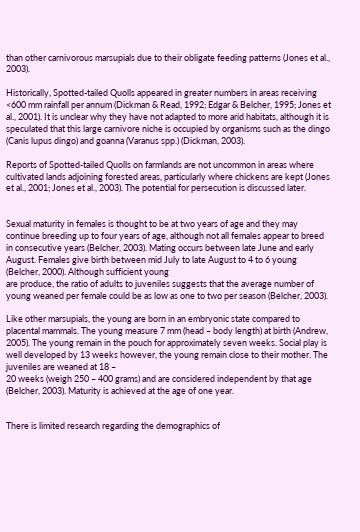than other carnivorous marsupials due to their obligate feeding patterns (Jones et al., 2003).

Historically, Spotted-tailed Quolls appeared in greater numbers in areas receiving <600 mm rainfall per annum (Dickman & Read, 1992; Edgar & Belcher, 1995; Jones et al., 2001). It is unclear why they have not adapted to more arid habitats, although it is speculated that this large carnivore niche is occupied by organisms such as the dingo (Canis lupus dingo) and goanna (Varanus spp.) (Dickman, 2003).

Reports of Spotted-tailed Quolls on farmlands are not uncommon in areas where cultivated lands adjoining forested areas, particularly where chickens are kept (Jones et al., 2001; Jones et al., 2003). The potential for persecution is discussed later.


Sexual maturity in females is thought to be at two years of age and they may continue breeding up to four years of age, although not all females appear to breed in consecutive years (Belcher, 2003). Mating occurs between late June and early August. Females give birth between mid July to late August to 4 to 6 young (Belcher, 2000). Although sufficient young
are produce, the ratio of adults to juveniles suggests that the average number of young weaned per female could be as low as one to two per season (Belcher, 2003).

Like other marsupials, the young are born in an embryonic state compared to placental mammals. The young measure 7 mm (head – body length) at birth (Andrew, 2005). The young remain in the pouch for approximately seven weeks. Social play is well developed by 13 weeks however, the young remain close to their mother. The juveniles are weaned at 18 –
20 weeks (weigh 250 – 400 grams) and are considered independent by that age (Belcher, 2003). Maturity is achieved at the age of one year.


There is limited research regarding the demographics of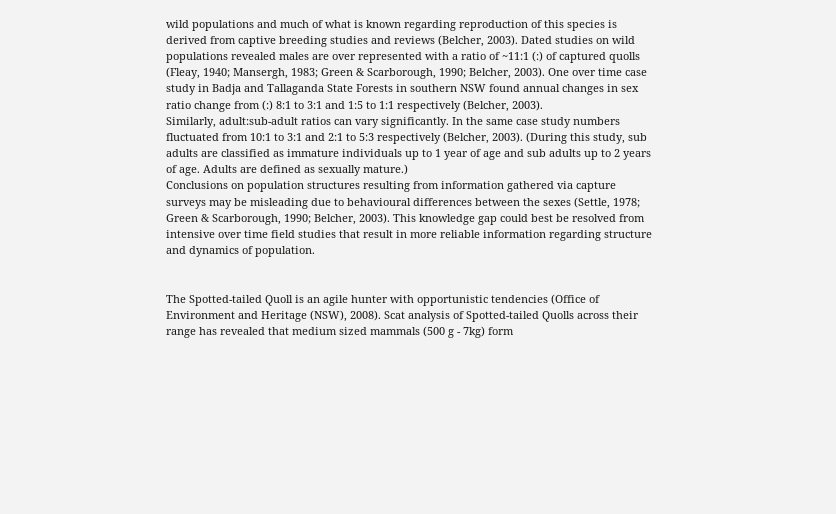wild populations and much of what is known regarding reproduction of this species is derived from captive breeding studies and reviews (Belcher, 2003). Dated studies on wild populations revealed males are over represented with a ratio of ~11:1 (:) of captured quolls (Fleay, 1940; Mansergh, 1983; Green & Scarborough, 1990; Belcher, 2003). One over time case study in Badja and Tallaganda State Forests in southern NSW found annual changes in sex ratio change from (:) 8:1 to 3:1 and 1:5 to 1:1 respectively (Belcher, 2003).
Similarly, adult:sub-adult ratios can vary significantly. In the same case study numbers fluctuated from 10:1 to 3:1 and 2:1 to 5:3 respectively (Belcher, 2003). (During this study, sub adults are classified as immature individuals up to 1 year of age and sub adults up to 2 years of age. Adults are defined as sexually mature.)
Conclusions on population structures resulting from information gathered via capture surveys may be misleading due to behavioural differences between the sexes (Settle, 1978; Green & Scarborough, 1990; Belcher, 2003). This knowledge gap could best be resolved from intensive over time field studies that result in more reliable information regarding structure
and dynamics of population.


The Spotted-tailed Quoll is an agile hunter with opportunistic tendencies (Office of Environment and Heritage (NSW), 2008). Scat analysis of Spotted-tailed Quolls across their range has revealed that medium sized mammals (500 g - 7kg) form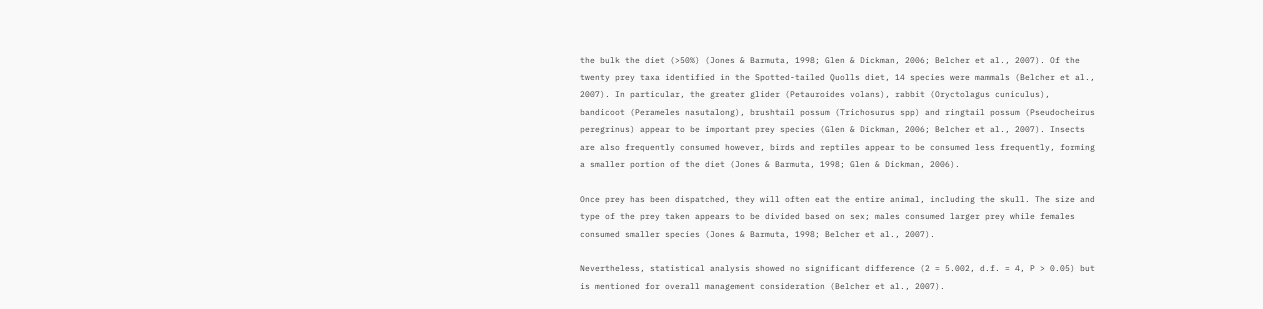the bulk the diet (>50%) (Jones & Barmuta, 1998; Glen & Dickman, 2006; Belcher et al., 2007). Of the twenty prey taxa identified in the Spotted-tailed Quolls diet, 14 species were mammals (Belcher et al., 2007). In particular, the greater glider (Petauroides volans), rabbit (Oryctolagus cuniculus), bandicoot (Perameles nasutalong), brushtail possum (Trichosurus spp) and ringtail possum (Pseudocheirus peregrinus) appear to be important prey species (Glen & Dickman, 2006; Belcher et al., 2007). Insects are also frequently consumed however, birds and reptiles appear to be consumed less frequently, forming a smaller portion of the diet (Jones & Barmuta, 1998; Glen & Dickman, 2006).

Once prey has been dispatched, they will often eat the entire animal, including the skull. The size and type of the prey taken appears to be divided based on sex; males consumed larger prey while females consumed smaller species (Jones & Barmuta, 1998; Belcher et al., 2007).

Nevertheless, statistical analysis showed no significant difference (2 = 5.002, d.f. = 4, P > 0.05) but is mentioned for overall management consideration (Belcher et al., 2007).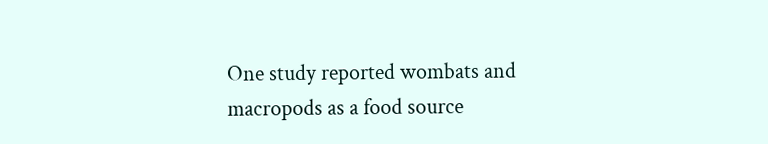One study reported wombats and macropods as a food source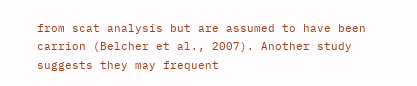from scat analysis but are assumed to have been carrion (Belcher et al., 2007). Another study suggests they may frequent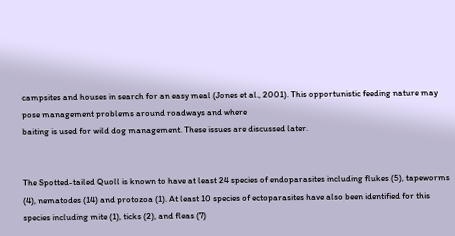campsites and houses in search for an easy meal (Jones et al., 2001). This opportunistic feeding nature may pose management problems around roadways and where
baiting is used for wild dog management. These issues are discussed later.


The Spotted-tailed Quoll is known to have at least 24 species of endoparasites including flukes (5), tapeworms (4), nematodes (14) and protozoa (1). At least 10 species of ectoparasites have also been identified for this species including mite (1), ticks (2), and fleas (7)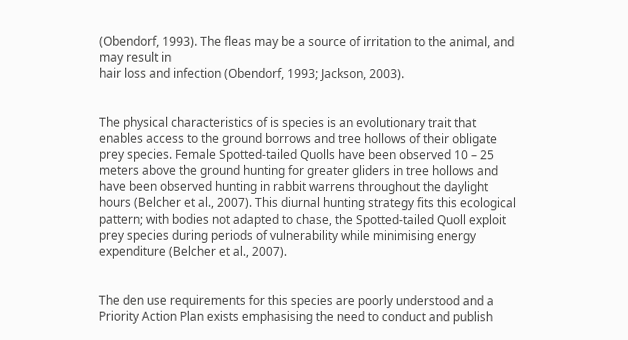(Obendorf, 1993). The fleas may be a source of irritation to the animal, and may result in
hair loss and infection (Obendorf, 1993; Jackson, 2003).


The physical characteristics of is species is an evolutionary trait that enables access to the ground borrows and tree hollows of their obligate prey species. Female Spotted-tailed Quolls have been observed 10 – 25 meters above the ground hunting for greater gliders in tree hollows and have been observed hunting in rabbit warrens throughout the daylight hours (Belcher et al., 2007). This diurnal hunting strategy fits this ecological pattern; with bodies not adapted to chase, the Spotted-tailed Quoll exploit prey species during periods of vulnerability while minimising energy expenditure (Belcher et al., 2007).


The den use requirements for this species are poorly understood and a Priority Action Plan exists emphasising the need to conduct and publish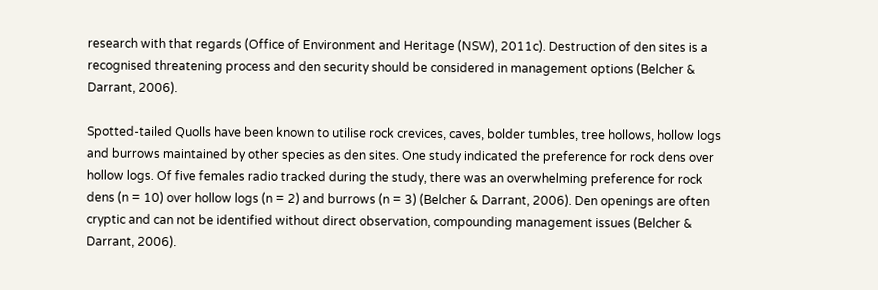research with that regards (Office of Environment and Heritage (NSW), 2011c). Destruction of den sites is a recognised threatening process and den security should be considered in management options (Belcher &
Darrant, 2006).

Spotted-tailed Quolls have been known to utilise rock crevices, caves, bolder tumbles, tree hollows, hollow logs and burrows maintained by other species as den sites. One study indicated the preference for rock dens over hollow logs. Of five females radio tracked during the study, there was an overwhelming preference for rock dens (n = 10) over hollow logs (n = 2) and burrows (n = 3) (Belcher & Darrant, 2006). Den openings are often cryptic and can not be identified without direct observation, compounding management issues (Belcher & Darrant, 2006).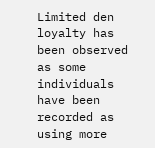Limited den loyalty has been observed as some individuals have been recorded as using more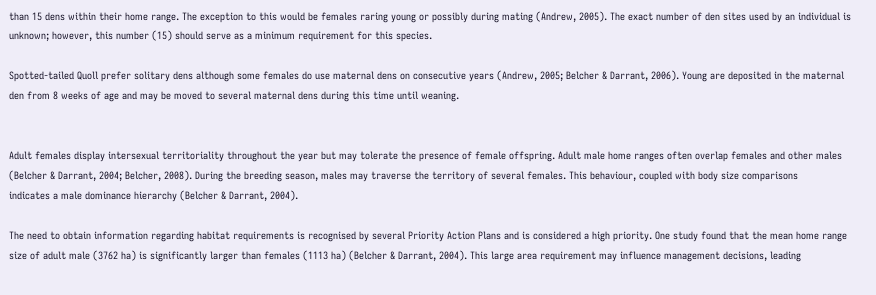than 15 dens within their home range. The exception to this would be females raring young or possibly during mating (Andrew, 2005). The exact number of den sites used by an individual is unknown; however, this number (15) should serve as a minimum requirement for this species.

Spotted-tailed Quoll prefer solitary dens although some females do use maternal dens on consecutive years (Andrew, 2005; Belcher & Darrant, 2006). Young are deposited in the maternal den from 8 weeks of age and may be moved to several maternal dens during this time until weaning.


Adult females display intersexual territoriality throughout the year but may tolerate the presence of female offspring. Adult male home ranges often overlap females and other males (Belcher & Darrant, 2004; Belcher, 2008). During the breeding season, males may traverse the territory of several females. This behaviour, coupled with body size comparisons
indicates a male dominance hierarchy (Belcher & Darrant, 2004).

The need to obtain information regarding habitat requirements is recognised by several Priority Action Plans and is considered a high priority. One study found that the mean home range size of adult male (3762 ha) is significantly larger than females (1113 ha) (Belcher & Darrant, 2004). This large area requirement may influence management decisions, leading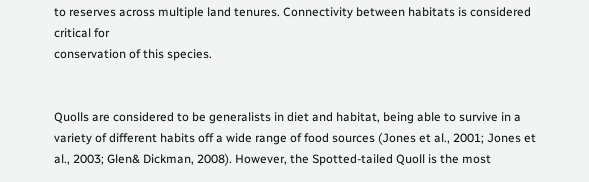to reserves across multiple land tenures. Connectivity between habitats is considered critical for
conservation of this species.


Quolls are considered to be generalists in diet and habitat, being able to survive in a variety of different habits off a wide range of food sources (Jones et al., 2001; Jones et al., 2003; Glen& Dickman, 2008). However, the Spotted-tailed Quoll is the most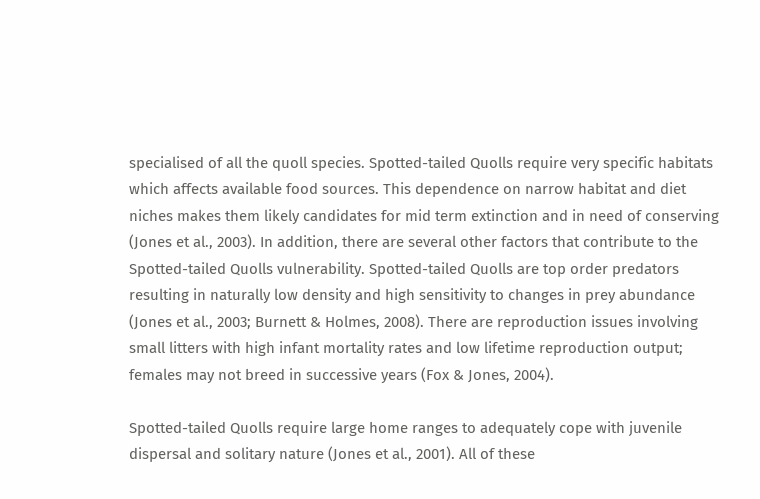specialised of all the quoll species. Spotted-tailed Quolls require very specific habitats which affects available food sources. This dependence on narrow habitat and diet niches makes them likely candidates for mid term extinction and in need of conserving (Jones et al., 2003). In addition, there are several other factors that contribute to the Spotted-tailed Quolls vulnerability. Spotted-tailed Quolls are top order predators resulting in naturally low density and high sensitivity to changes in prey abundance (Jones et al., 2003; Burnett & Holmes, 2008). There are reproduction issues involving small litters with high infant mortality rates and low lifetime reproduction output; females may not breed in successive years (Fox & Jones, 2004).

Spotted-tailed Quolls require large home ranges to adequately cope with juvenile dispersal and solitary nature (Jones et al., 2001). All of these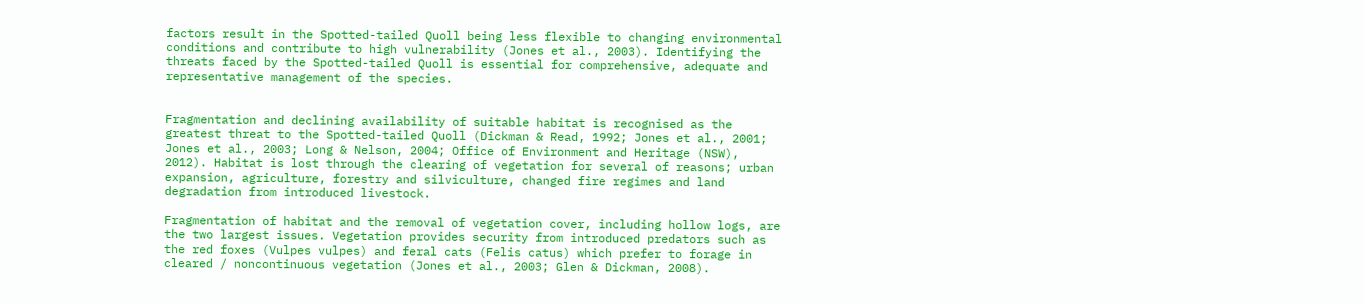factors result in the Spotted-tailed Quoll being less flexible to changing environmental conditions and contribute to high vulnerability (Jones et al., 2003). Identifying the threats faced by the Spotted-tailed Quoll is essential for comprehensive, adequate and representative management of the species.


Fragmentation and declining availability of suitable habitat is recognised as the greatest threat to the Spotted-tailed Quoll (Dickman & Read, 1992; Jones et al., 2001; Jones et al., 2003; Long & Nelson, 2004; Office of Environment and Heritage (NSW), 2012). Habitat is lost through the clearing of vegetation for several of reasons; urban expansion, agriculture, forestry and silviculture, changed fire regimes and land degradation from introduced livestock.

Fragmentation of habitat and the removal of vegetation cover, including hollow logs, are the two largest issues. Vegetation provides security from introduced predators such as the red foxes (Vulpes vulpes) and feral cats (Felis catus) which prefer to forage in cleared / noncontinuous vegetation (Jones et al., 2003; Glen & Dickman, 2008).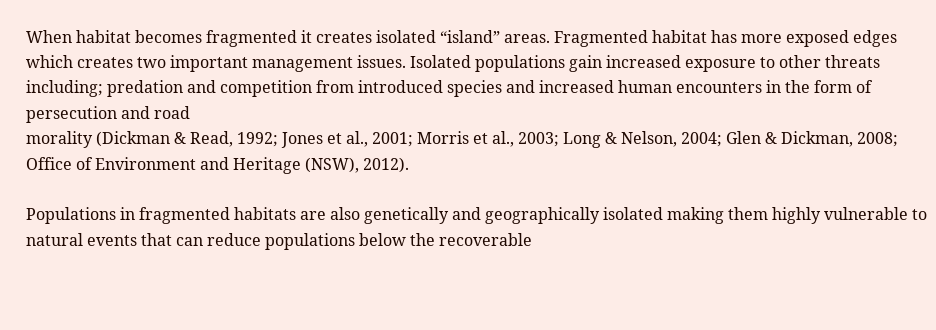When habitat becomes fragmented it creates isolated “island” areas. Fragmented habitat has more exposed edges which creates two important management issues. Isolated populations gain increased exposure to other threats including; predation and competition from introduced species and increased human encounters in the form of persecution and road
morality (Dickman & Read, 1992; Jones et al., 2001; Morris et al., 2003; Long & Nelson, 2004; Glen & Dickman, 2008; Office of Environment and Heritage (NSW), 2012).

Populations in fragmented habitats are also genetically and geographically isolated making them highly vulnerable to natural events that can reduce populations below the recoverable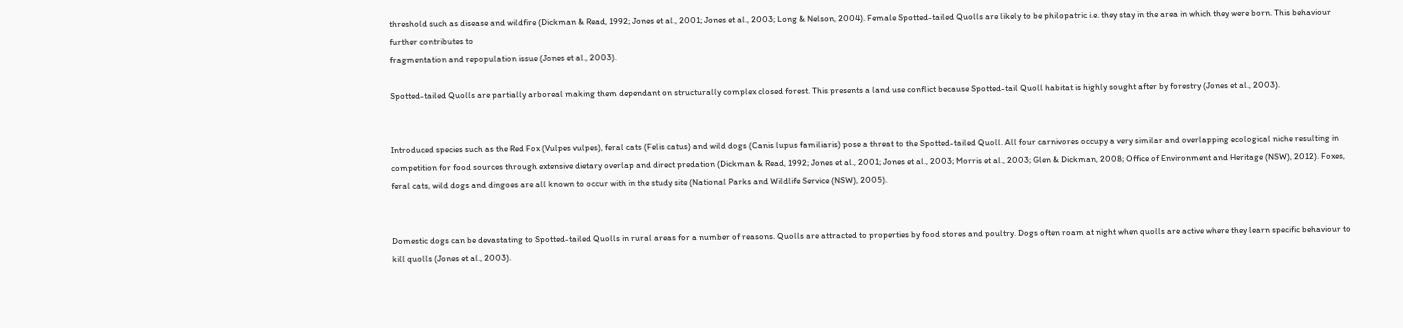threshold such as disease and wildfire (Dickman & Read, 1992; Jones et al., 2001; Jones et al., 2003; Long & Nelson, 2004). Female Spotted-tailed Quolls are likely to be philopatric i.e. they stay in the area in which they were born. This behaviour further contributes to
fragmentation and repopulation issue (Jones et al., 2003).

Spotted-tailed Quolls are partially arboreal making them dependant on structurally complex closed forest. This presents a land use conflict because Spotted-tail Quoll habitat is highly sought after by forestry (Jones et al., 2003).


Introduced species such as the Red Fox (Vulpes vulpes), feral cats (Felis catus) and wild dogs (Canis lupus familiaris) pose a threat to the Spotted-tailed Quoll. All four carnivores occupy a very similar and overlapping ecological niche resulting in competition for food sources through extensive dietary overlap and direct predation (Dickman & Read, 1992; Jones et al., 2001; Jones et al., 2003; Morris et al., 2003; Glen & Dickman, 2008; Office of Environment and Heritage (NSW), 2012). Foxes, feral cats, wild dogs and dingoes are all known to occur with in the study site (National Parks and Wildlife Service (NSW), 2005).


Domestic dogs can be devastating to Spotted-tailed Quolls in rural areas for a number of reasons. Quolls are attracted to properties by food stores and poultry. Dogs often roam at night when quolls are active where they learn specific behaviour to kill quolls (Jones et al., 2003).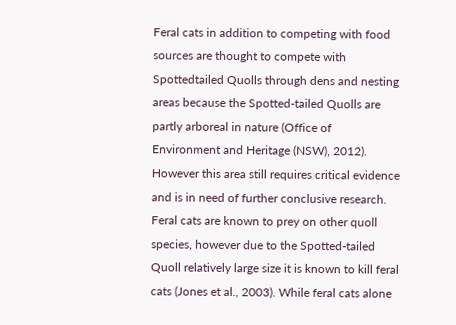Feral cats in addition to competing with food sources are thought to compete with Spottedtailed Quolls through dens and nesting areas because the Spotted-tailed Quolls are partly arboreal in nature (Office of Environment and Heritage (NSW), 2012). However this area still requires critical evidence and is in need of further conclusive research. Feral cats are known to prey on other quoll species, however due to the Spotted-tailed Quoll relatively large size it is known to kill feral cats (Jones et al., 2003). While feral cats alone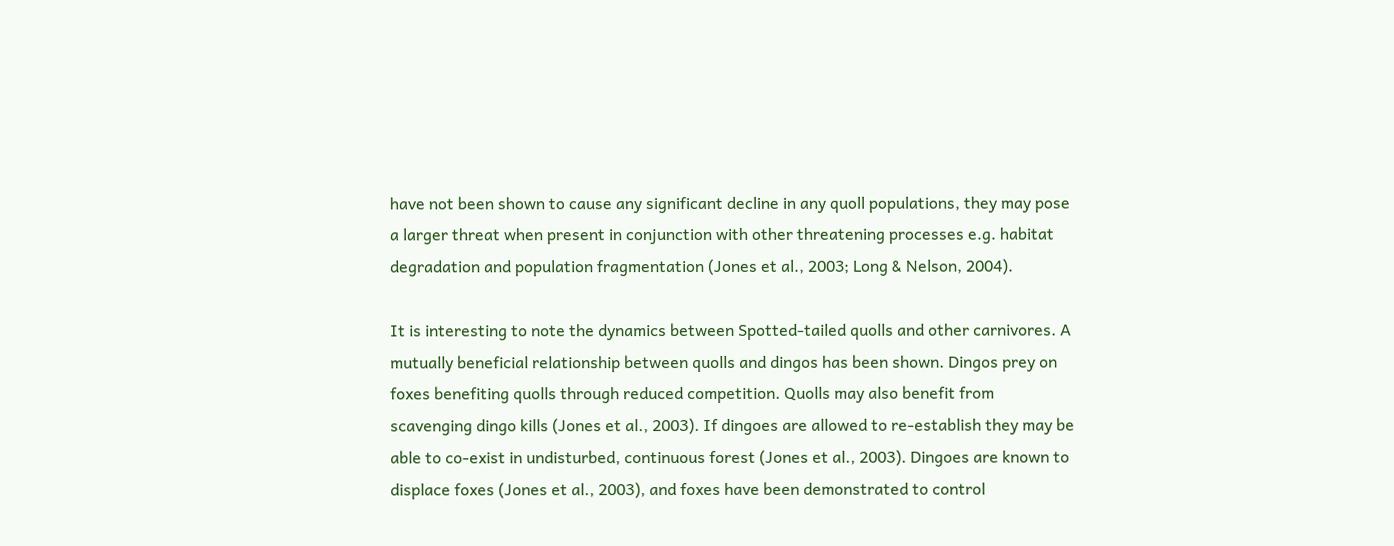have not been shown to cause any significant decline in any quoll populations, they may pose a larger threat when present in conjunction with other threatening processes e.g. habitat degradation and population fragmentation (Jones et al., 2003; Long & Nelson, 2004).

It is interesting to note the dynamics between Spotted-tailed quolls and other carnivores. A mutually beneficial relationship between quolls and dingos has been shown. Dingos prey on foxes benefiting quolls through reduced competition. Quolls may also benefit from scavenging dingo kills (Jones et al., 2003). If dingoes are allowed to re-establish they may be
able to co-exist in undisturbed, continuous forest (Jones et al., 2003). Dingoes are known to displace foxes (Jones et al., 2003), and foxes have been demonstrated to control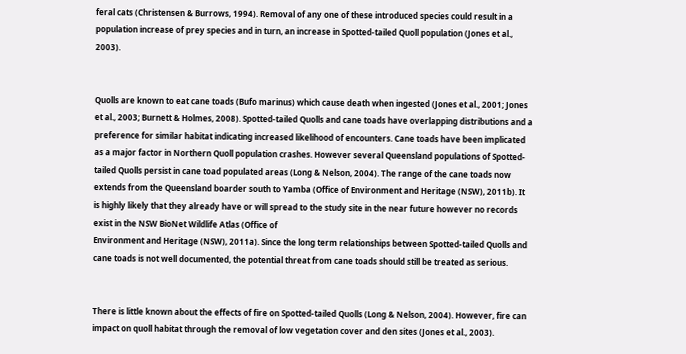feral cats (Christensen & Burrows, 1994). Removal of any one of these introduced species could result in a population increase of prey species and in turn, an increase in Spotted-tailed Quoll population (Jones et al., 2003).


Quolls are known to eat cane toads (Bufo marinus) which cause death when ingested (Jones et al., 2001; Jones et al., 2003; Burnett & Holmes, 2008). Spotted-tailed Quolls and cane toads have overlapping distributions and a preference for similar habitat indicating increased likelihood of encounters. Cane toads have been implicated as a major factor in Northern Quoll population crashes. However several Queensland populations of Spotted-tailed Quolls persist in cane toad populated areas (Long & Nelson, 2004). The range of the cane toads now extends from the Queensland boarder south to Yamba (Office of Environment and Heritage (NSW), 2011b). It is highly likely that they already have or will spread to the study site in the near future however no records exist in the NSW BioNet Wildlife Atlas (Office of
Environment and Heritage (NSW), 2011a). Since the long term relationships between Spotted-tailed Quolls and cane toads is not well documented, the potential threat from cane toads should still be treated as serious.


There is little known about the effects of fire on Spotted-tailed Quolls (Long & Nelson, 2004). However, fire can impact on quoll habitat through the removal of low vegetation cover and den sites (Jones et al., 2003).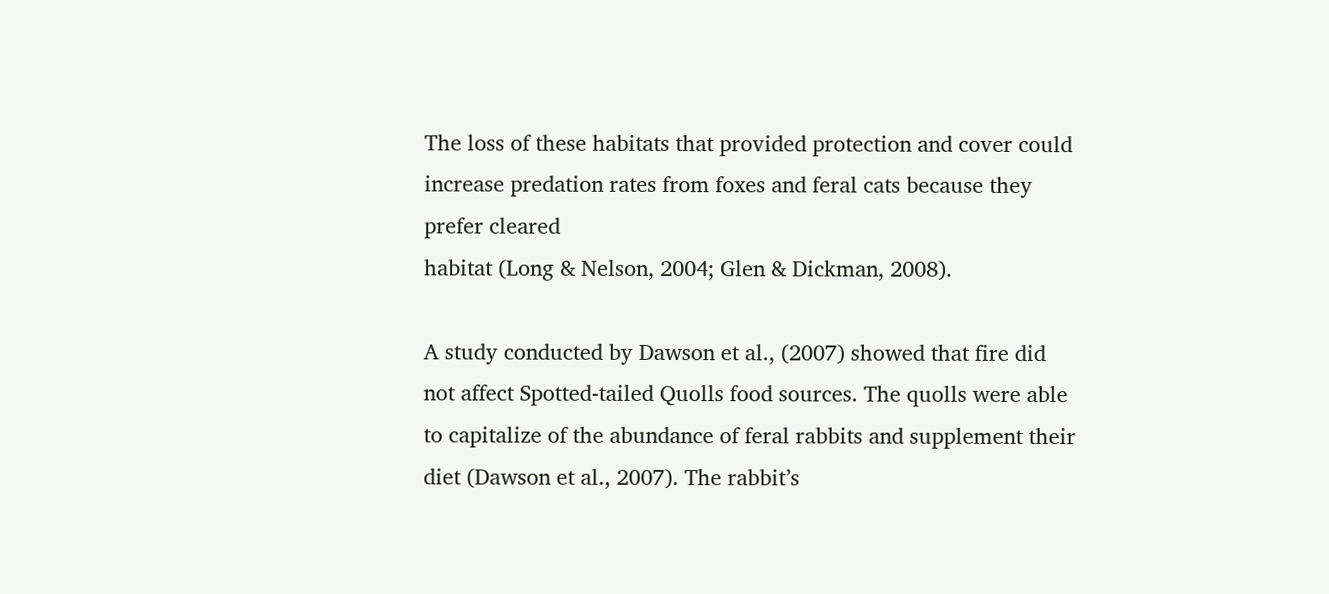The loss of these habitats that provided protection and cover could increase predation rates from foxes and feral cats because they prefer cleared
habitat (Long & Nelson, 2004; Glen & Dickman, 2008).

A study conducted by Dawson et al., (2007) showed that fire did not affect Spotted-tailed Quolls food sources. The quolls were able to capitalize of the abundance of feral rabbits and supplement their diet (Dawson et al., 2007). The rabbit’s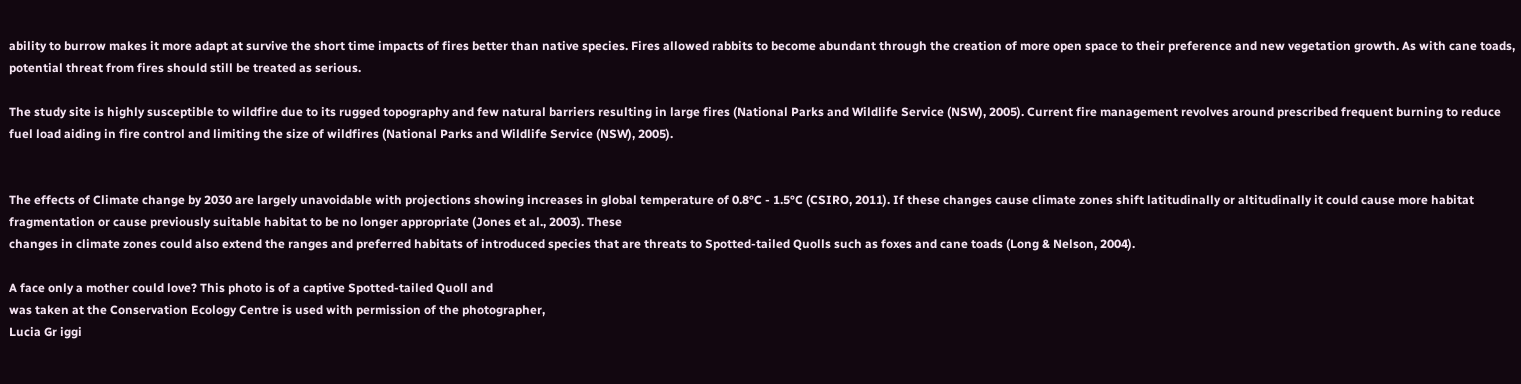ability to burrow makes it more adapt at survive the short time impacts of fires better than native species. Fires allowed rabbits to become abundant through the creation of more open space to their preference and new vegetation growth. As with cane toads, potential threat from fires should still be treated as serious.

The study site is highly susceptible to wildfire due to its rugged topography and few natural barriers resulting in large fires (National Parks and Wildlife Service (NSW), 2005). Current fire management revolves around prescribed frequent burning to reduce fuel load aiding in fire control and limiting the size of wildfires (National Parks and Wildlife Service (NSW), 2005).


The effects of Climate change by 2030 are largely unavoidable with projections showing increases in global temperature of 0.8°C - 1.5°C (CSIRO, 2011). If these changes cause climate zones shift latitudinally or altitudinally it could cause more habitat fragmentation or cause previously suitable habitat to be no longer appropriate (Jones et al., 2003). These
changes in climate zones could also extend the ranges and preferred habitats of introduced species that are threats to Spotted-tailed Quolls such as foxes and cane toads (Long & Nelson, 2004).

A face only a mother could love? This photo is of a captive Spotted-tailed Quoll and
was taken at the Conservation Ecology Centre is used with permission of the photographer,
Lucia Gr iggi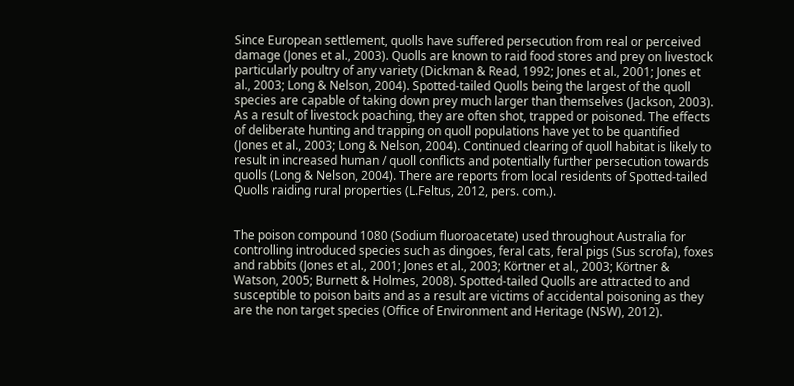Since European settlement, quolls have suffered persecution from real or perceived damage (Jones et al., 2003). Quolls are known to raid food stores and prey on livestock particularly poultry of any variety (Dickman & Read, 1992; Jones et al., 2001; Jones et al., 2003; Long & Nelson, 2004). Spotted-tailed Quolls being the largest of the quoll species are capable of taking down prey much larger than themselves (Jackson, 2003). As a result of livestock poaching, they are often shot, trapped or poisoned. The effects of deliberate hunting and trapping on quoll populations have yet to be quantified (Jones et al., 2003; Long & Nelson, 2004). Continued clearing of quoll habitat is likely to result in increased human / quoll conflicts and potentially further persecution towards quolls (Long & Nelson, 2004). There are reports from local residents of Spotted-tailed Quolls raiding rural properties (L.Feltus, 2012, pers. com.).


The poison compound 1080 (Sodium fluoroacetate) used throughout Australia for controlling introduced species such as dingoes, feral cats, feral pigs (Sus scrofa), foxes and rabbits (Jones et al., 2001; Jones et al., 2003; Körtner et al., 2003; Körtner & Watson, 2005; Burnett & Holmes, 2008). Spotted-tailed Quolls are attracted to and susceptible to poison baits and as a result are victims of accidental poisoning as they are the non target species (Office of Environment and Heritage (NSW), 2012).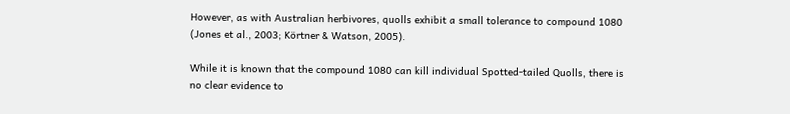However, as with Australian herbivores, quolls exhibit a small tolerance to compound 1080 (Jones et al., 2003; Körtner & Watson, 2005).

While it is known that the compound 1080 can kill individual Spotted-tailed Quolls, there is no clear evidence to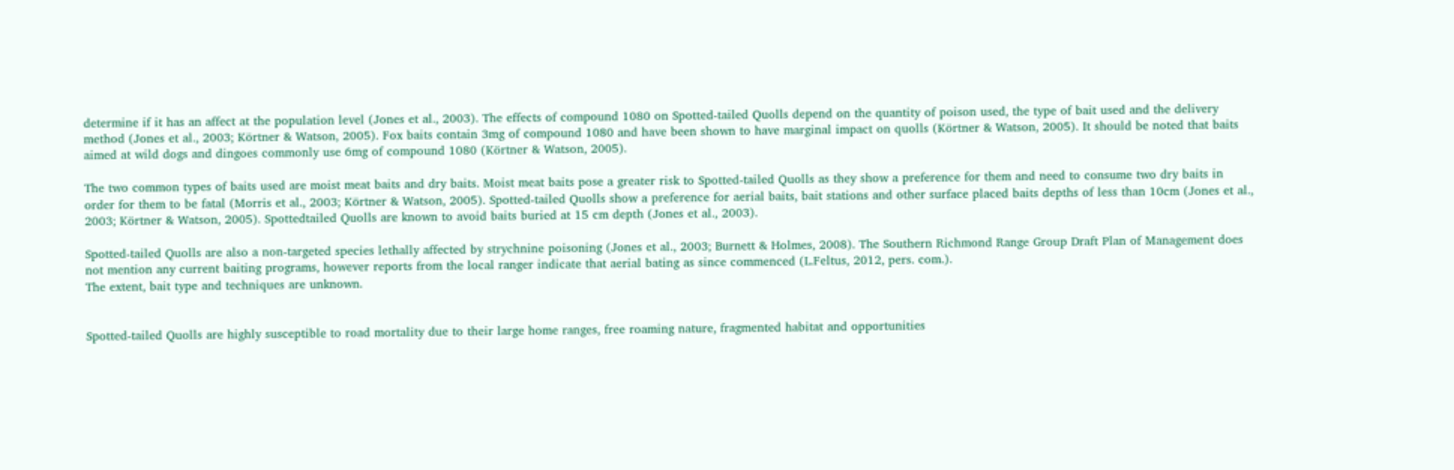determine if it has an affect at the population level (Jones et al., 2003). The effects of compound 1080 on Spotted-tailed Quolls depend on the quantity of poison used, the type of bait used and the delivery method (Jones et al., 2003; Körtner & Watson, 2005). Fox baits contain 3mg of compound 1080 and have been shown to have marginal impact on quolls (Körtner & Watson, 2005). It should be noted that baits aimed at wild dogs and dingoes commonly use 6mg of compound 1080 (Körtner & Watson, 2005).

The two common types of baits used are moist meat baits and dry baits. Moist meat baits pose a greater risk to Spotted-tailed Quolls as they show a preference for them and need to consume two dry baits in order for them to be fatal (Morris et al., 2003; Körtner & Watson, 2005). Spotted-tailed Quolls show a preference for aerial baits, bait stations and other surface placed baits depths of less than 10cm (Jones et al., 2003; Körtner & Watson, 2005). Spottedtailed Quolls are known to avoid baits buried at 15 cm depth (Jones et al., 2003).

Spotted-tailed Quolls are also a non-targeted species lethally affected by strychnine poisoning (Jones et al., 2003; Burnett & Holmes, 2008). The Southern Richmond Range Group Draft Plan of Management does not mention any current baiting programs, however reports from the local ranger indicate that aerial bating as since commenced (L.Feltus, 2012, pers. com.).
The extent, bait type and techniques are unknown.


Spotted-tailed Quolls are highly susceptible to road mortality due to their large home ranges, free roaming nature, fragmented habitat and opportunities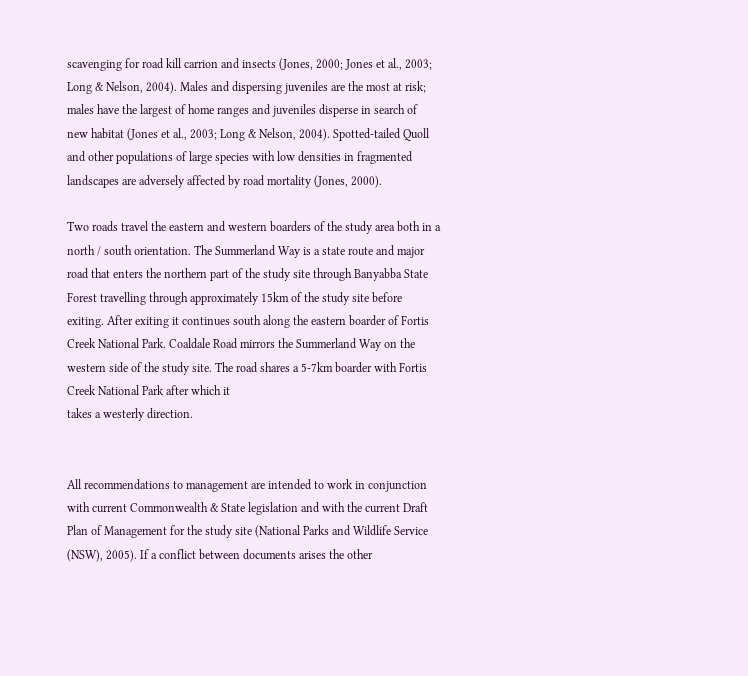scavenging for road kill carrion and insects (Jones, 2000; Jones et al., 2003; Long & Nelson, 2004). Males and dispersing juveniles are the most at risk; males have the largest of home ranges and juveniles disperse in search of new habitat (Jones et al., 2003; Long & Nelson, 2004). Spotted-tailed Quoll and other populations of large species with low densities in fragmented landscapes are adversely affected by road mortality (Jones, 2000).

Two roads travel the eastern and western boarders of the study area both in a north / south orientation. The Summerland Way is a state route and major road that enters the northern part of the study site through Banyabba State Forest travelling through approximately 15km of the study site before exiting. After exiting it continues south along the eastern boarder of Fortis Creek National Park. Coaldale Road mirrors the Summerland Way on the western side of the study site. The road shares a 5-7km boarder with Fortis Creek National Park after which it
takes a westerly direction.


All recommendations to management are intended to work in conjunction with current Commonwealth & State legislation and with the current Draft Plan of Management for the study site (National Parks and Wildlife Service (NSW), 2005). If a conflict between documents arises the other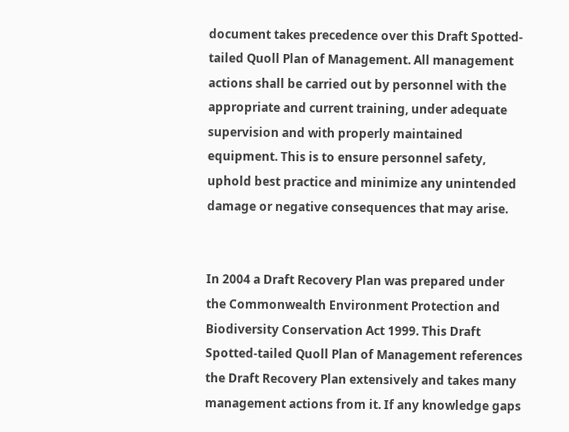document takes precedence over this Draft Spotted-tailed Quoll Plan of Management. All management actions shall be carried out by personnel with the appropriate and current training, under adequate supervision and with properly maintained equipment. This is to ensure personnel safety, uphold best practice and minimize any unintended damage or negative consequences that may arise.


In 2004 a Draft Recovery Plan was prepared under the Commonwealth Environment Protection and Biodiversity Conservation Act 1999. This Draft Spotted-tailed Quoll Plan of Management references the Draft Recovery Plan extensively and takes many management actions from it. If any knowledge gaps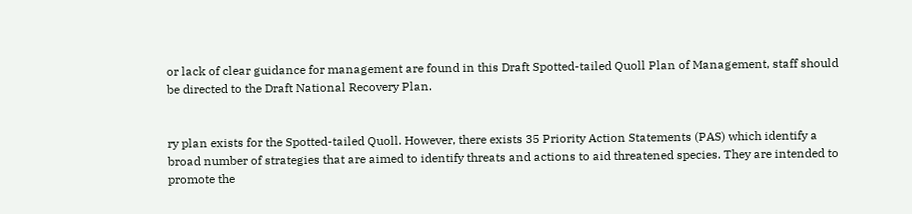or lack of clear guidance for management are found in this Draft Spotted-tailed Quoll Plan of Management, staff should be directed to the Draft National Recovery Plan.


ry plan exists for the Spotted-tailed Quoll. However, there exists 35 Priority Action Statements (PAS) which identify a broad number of strategies that are aimed to identify threats and actions to aid threatened species. They are intended to
promote the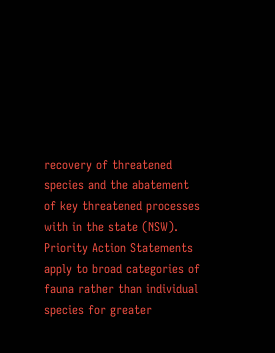recovery of threatened species and the abatement of key threatened processes with in the state (NSW). Priority Action Statements apply to broad categories of fauna rather than individual species for greater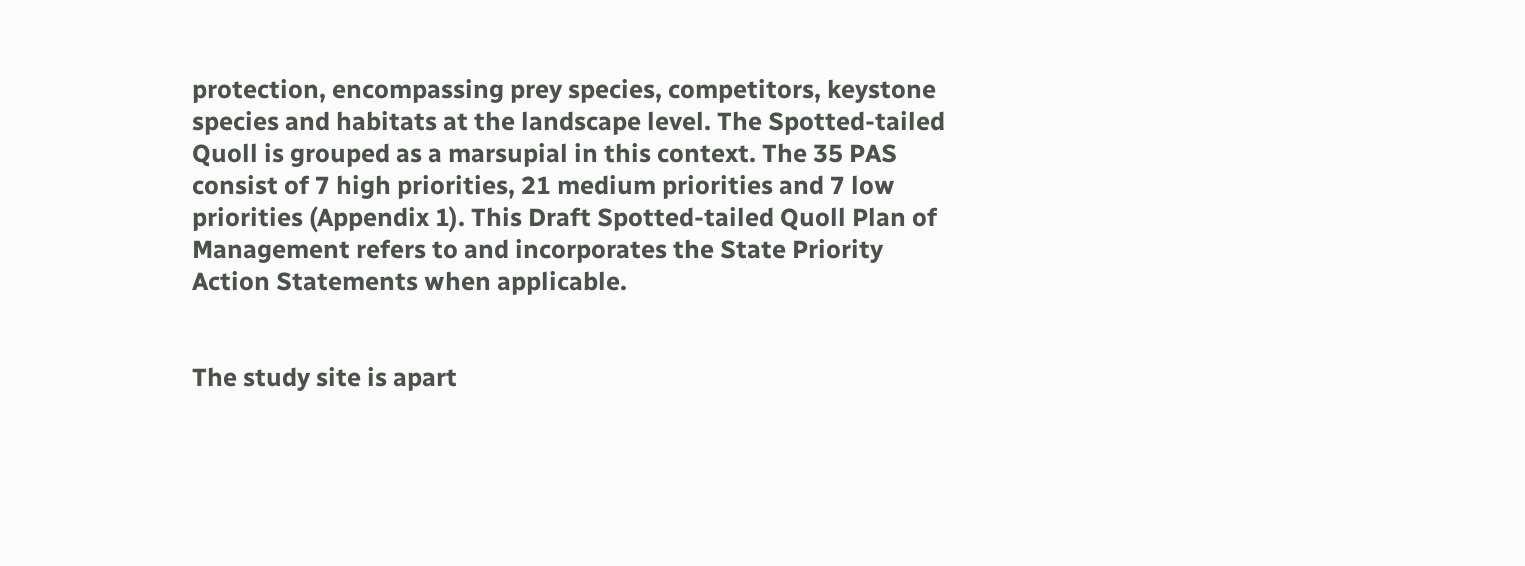protection, encompassing prey species, competitors, keystone species and habitats at the landscape level. The Spotted-tailed Quoll is grouped as a marsupial in this context. The 35 PAS consist of 7 high priorities, 21 medium priorities and 7 low priorities (Appendix 1). This Draft Spotted-tailed Quoll Plan of Management refers to and incorporates the State Priority Action Statements when applicable.


The study site is apart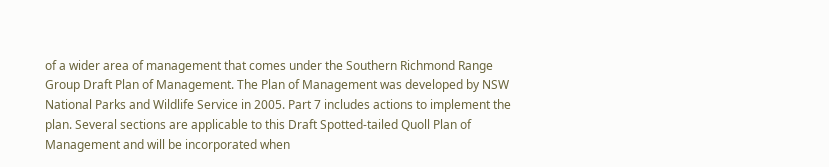of a wider area of management that comes under the Southern Richmond Range Group Draft Plan of Management. The Plan of Management was developed by NSW National Parks and Wildlife Service in 2005. Part 7 includes actions to implement the plan. Several sections are applicable to this Draft Spotted-tailed Quoll Plan of Management and will be incorporated when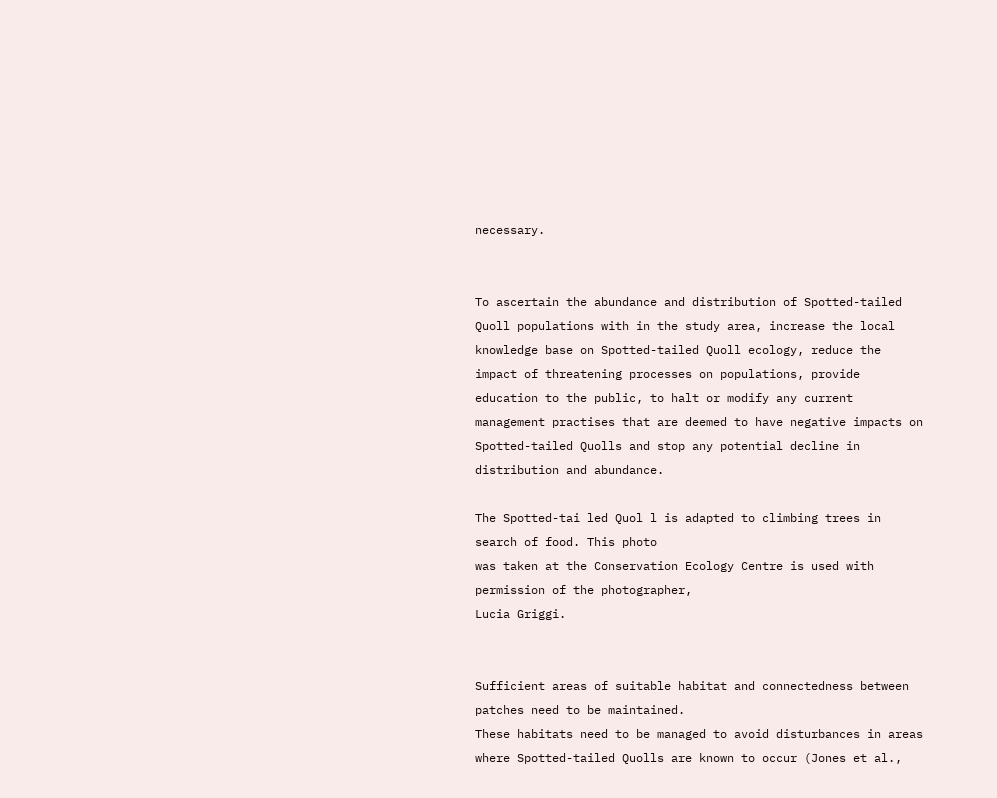necessary.


To ascertain the abundance and distribution of Spotted-tailed Quoll populations with in the study area, increase the local knowledge base on Spotted-tailed Quoll ecology, reduce the impact of threatening processes on populations, provide education to the public, to halt or modify any current management practises that are deemed to have negative impacts on
Spotted-tailed Quolls and stop any potential decline in distribution and abundance.

The Spotted-tai led Quol l is adapted to climbing trees in search of food. This photo
was taken at the Conservation Ecology Centre is used with permission of the photographer,
Lucia Griggi.


Sufficient areas of suitable habitat and connectedness between patches need to be maintained.
These habitats need to be managed to avoid disturbances in areas where Spotted-tailed Quolls are known to occur (Jones et al.,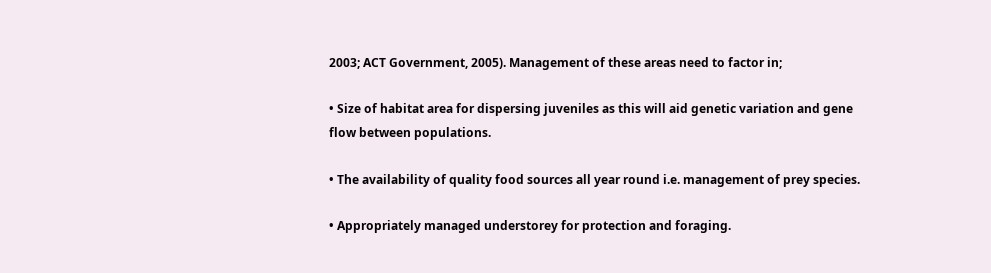2003; ACT Government, 2005). Management of these areas need to factor in;

• Size of habitat area for dispersing juveniles as this will aid genetic variation and gene flow between populations.

• The availability of quality food sources all year round i.e. management of prey species.

• Appropriately managed understorey for protection and foraging.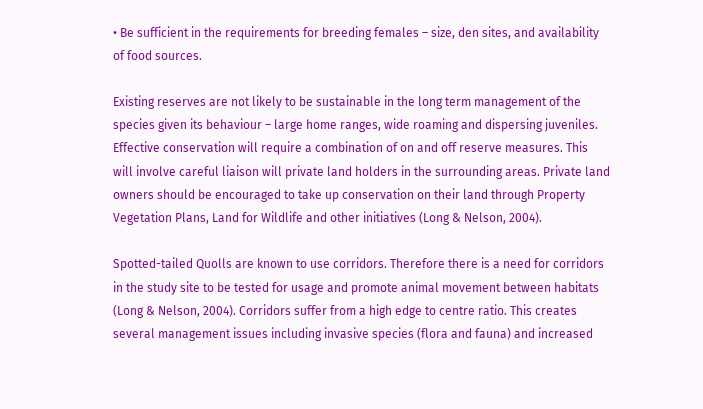• Be sufficient in the requirements for breeding females – size, den sites, and availability of food sources.

Existing reserves are not likely to be sustainable in the long term management of the species given its behaviour – large home ranges, wide roaming and dispersing juveniles. Effective conservation will require a combination of on and off reserve measures. This will involve careful liaison will private land holders in the surrounding areas. Private land owners should be encouraged to take up conservation on their land through Property Vegetation Plans, Land for Wildlife and other initiatives (Long & Nelson, 2004).

Spotted-tailed Quolls are known to use corridors. Therefore there is a need for corridors in the study site to be tested for usage and promote animal movement between habitats (Long & Nelson, 2004). Corridors suffer from a high edge to centre ratio. This creates several management issues including invasive species (flora and fauna) and increased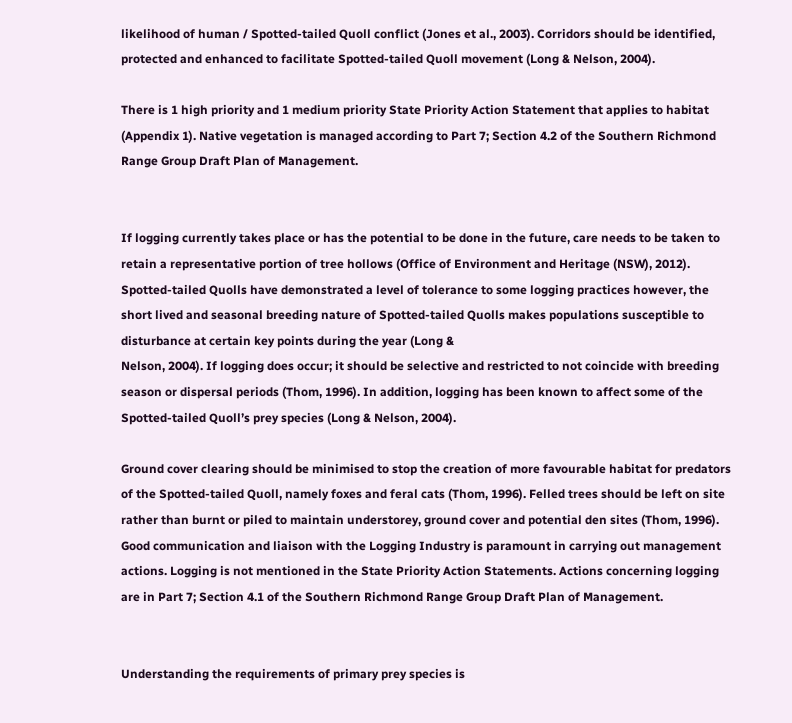likelihood of human / Spotted-tailed Quoll conflict (Jones et al., 2003). Corridors should be identified, protected and enhanced to facilitate Spotted-tailed Quoll movement (Long & Nelson, 2004).

There is 1 high priority and 1 medium priority State Priority Action Statement that applies to habitat (Appendix 1). Native vegetation is managed according to Part 7; Section 4.2 of the Southern Richmond Range Group Draft Plan of Management.


If logging currently takes place or has the potential to be done in the future, care needs to be taken to retain a representative portion of tree hollows (Office of Environment and Heritage (NSW), 2012). Spotted-tailed Quolls have demonstrated a level of tolerance to some logging practices however, the short lived and seasonal breeding nature of Spotted-tailed Quolls makes populations susceptible to disturbance at certain key points during the year (Long &
Nelson, 2004). If logging does occur; it should be selective and restricted to not coincide with breeding season or dispersal periods (Thom, 1996). In addition, logging has been known to affect some of the Spotted-tailed Quoll’s prey species (Long & Nelson, 2004).

Ground cover clearing should be minimised to stop the creation of more favourable habitat for predators of the Spotted-tailed Quoll, namely foxes and feral cats (Thom, 1996). Felled trees should be left on site rather than burnt or piled to maintain understorey, ground cover and potential den sites (Thom, 1996). Good communication and liaison with the Logging Industry is paramount in carrying out management actions. Logging is not mentioned in the State Priority Action Statements. Actions concerning logging are in Part 7; Section 4.1 of the Southern Richmond Range Group Draft Plan of Management.


Understanding the requirements of primary prey species is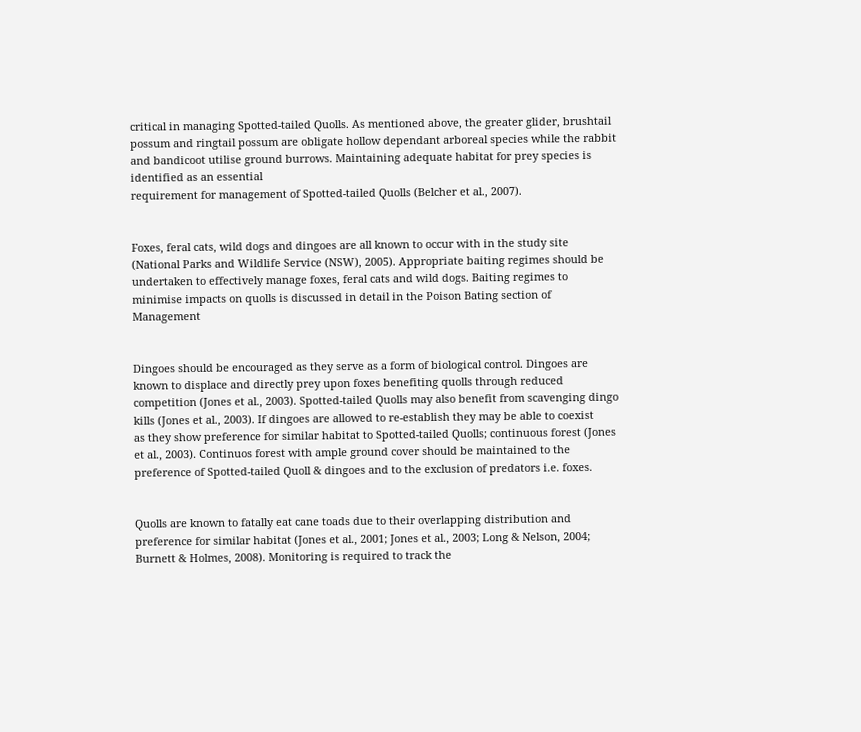critical in managing Spotted-tailed Quolls. As mentioned above, the greater glider, brushtail possum and ringtail possum are obligate hollow dependant arboreal species while the rabbit and bandicoot utilise ground burrows. Maintaining adequate habitat for prey species is identified as an essential
requirement for management of Spotted-tailed Quolls (Belcher et al., 2007).


Foxes, feral cats, wild dogs and dingoes are all known to occur with in the study site (National Parks and Wildlife Service (NSW), 2005). Appropriate baiting regimes should be undertaken to effectively manage foxes, feral cats and wild dogs. Baiting regimes to minimise impacts on quolls is discussed in detail in the Poison Bating section of Management


Dingoes should be encouraged as they serve as a form of biological control. Dingoes are known to displace and directly prey upon foxes benefiting quolls through reduced competition (Jones et al., 2003). Spotted-tailed Quolls may also benefit from scavenging dingo kills (Jones et al., 2003). If dingoes are allowed to re-establish they may be able to coexist
as they show preference for similar habitat to Spotted-tailed Quolls; continuous forest (Jones et al., 2003). Continuos forest with ample ground cover should be maintained to the preference of Spotted-tailed Quoll & dingoes and to the exclusion of predators i.e. foxes.


Quolls are known to fatally eat cane toads due to their overlapping distribution and preference for similar habitat (Jones et al., 2001; Jones et al., 2003; Long & Nelson, 2004; Burnett & Holmes, 2008). Monitoring is required to track the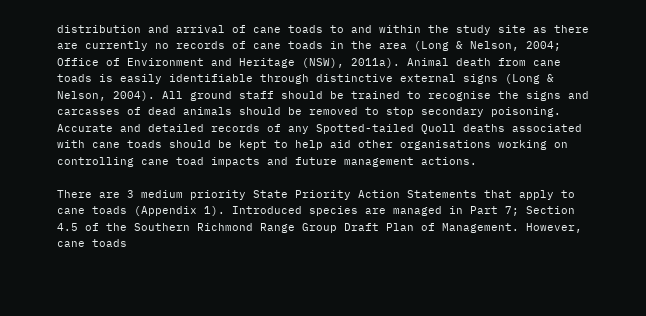distribution and arrival of cane toads to and within the study site as there are currently no records of cane toads in the area (Long & Nelson, 2004; Office of Environment and Heritage (NSW), 2011a). Animal death from cane toads is easily identifiable through distinctive external signs (Long & Nelson, 2004). All ground staff should be trained to recognise the signs and carcasses of dead animals should be removed to stop secondary poisoning. Accurate and detailed records of any Spotted-tailed Quoll deaths associated with cane toads should be kept to help aid other organisations working on controlling cane toad impacts and future management actions.

There are 3 medium priority State Priority Action Statements that apply to cane toads (Appendix 1). Introduced species are managed in Part 7; Section 4.5 of the Southern Richmond Range Group Draft Plan of Management. However, cane toads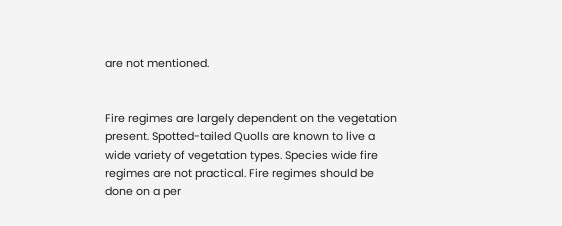are not mentioned.


Fire regimes are largely dependent on the vegetation present. Spotted-tailed Quolls are known to live a wide variety of vegetation types. Species wide fire regimes are not practical. Fire regimes should be done on a per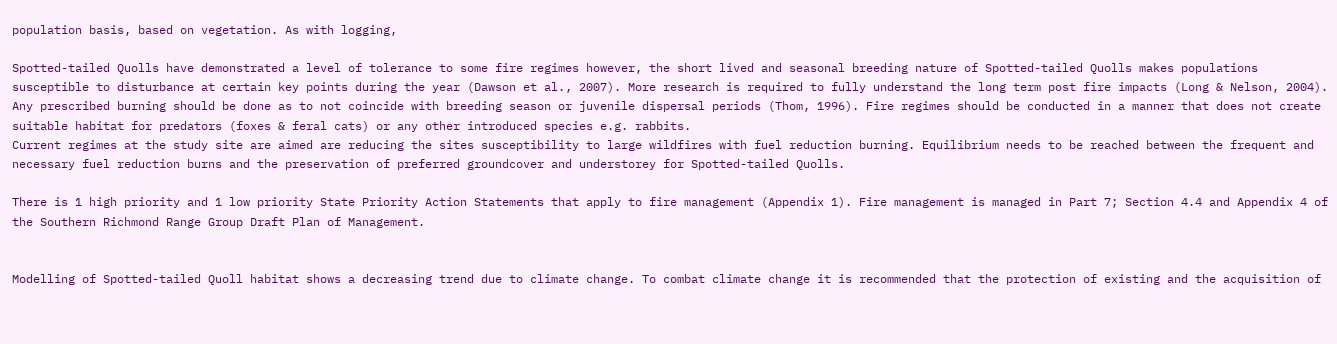population basis, based on vegetation. As with logging,

Spotted-tailed Quolls have demonstrated a level of tolerance to some fire regimes however, the short lived and seasonal breeding nature of Spotted-tailed Quolls makes populations susceptible to disturbance at certain key points during the year (Dawson et al., 2007). More research is required to fully understand the long term post fire impacts (Long & Nelson, 2004).
Any prescribed burning should be done as to not coincide with breeding season or juvenile dispersal periods (Thom, 1996). Fire regimes should be conducted in a manner that does not create suitable habitat for predators (foxes & feral cats) or any other introduced species e.g. rabbits.
Current regimes at the study site are aimed are reducing the sites susceptibility to large wildfires with fuel reduction burning. Equilibrium needs to be reached between the frequent and necessary fuel reduction burns and the preservation of preferred groundcover and understorey for Spotted-tailed Quolls.

There is 1 high priority and 1 low priority State Priority Action Statements that apply to fire management (Appendix 1). Fire management is managed in Part 7; Section 4.4 and Appendix 4 of the Southern Richmond Range Group Draft Plan of Management.


Modelling of Spotted-tailed Quoll habitat shows a decreasing trend due to climate change. To combat climate change it is recommended that the protection of existing and the acquisition of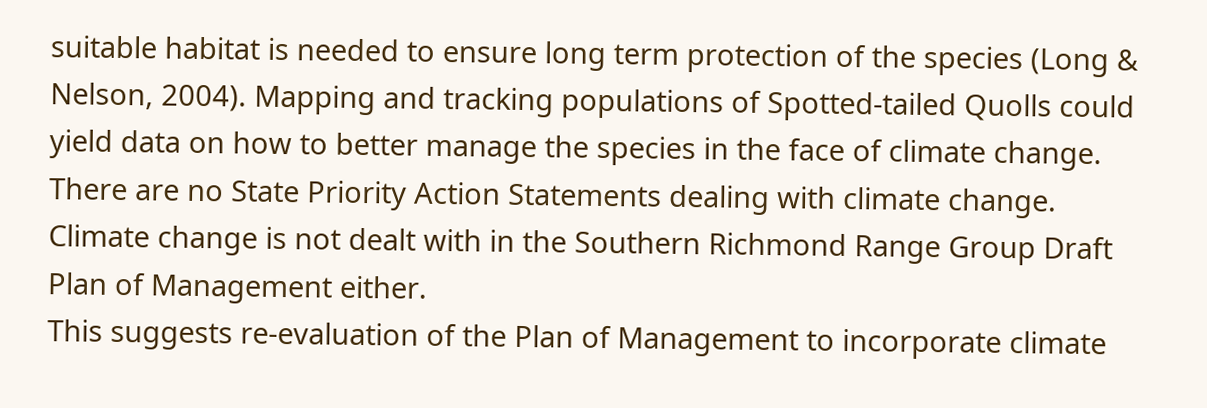suitable habitat is needed to ensure long term protection of the species (Long & Nelson, 2004). Mapping and tracking populations of Spotted-tailed Quolls could yield data on how to better manage the species in the face of climate change.
There are no State Priority Action Statements dealing with climate change. Climate change is not dealt with in the Southern Richmond Range Group Draft Plan of Management either.
This suggests re-evaluation of the Plan of Management to incorporate climate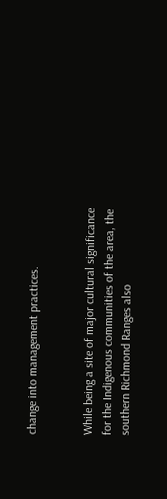change into management practices.


While being a site of major cultural significance for the Indigenous communities of the area, the southern Richmond Ranges also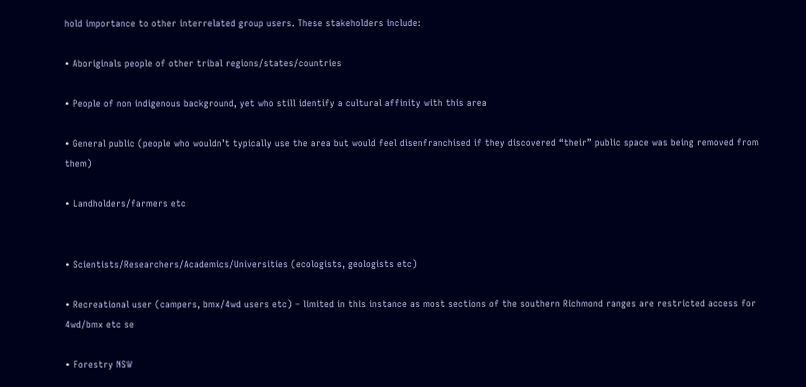hold importance to other interrelated group users. These stakeholders include:

• Aboriginals people of other tribal regions/states/countries

• People of non indigenous background, yet who still identify a cultural affinity with this area

• General public (people who wouldn’t typically use the area but would feel disenfranchised if they discovered “their” public space was being removed from them)

• Landholders/farmers etc


• Scientists/Researchers/Academics/Universities (ecologists, geologists etc)

• Recreational user (campers, bmx/4wd users etc) – limited in this instance as most sections of the southern Richmond ranges are restricted access for 4wd/bmx etc se

• Forestry NSW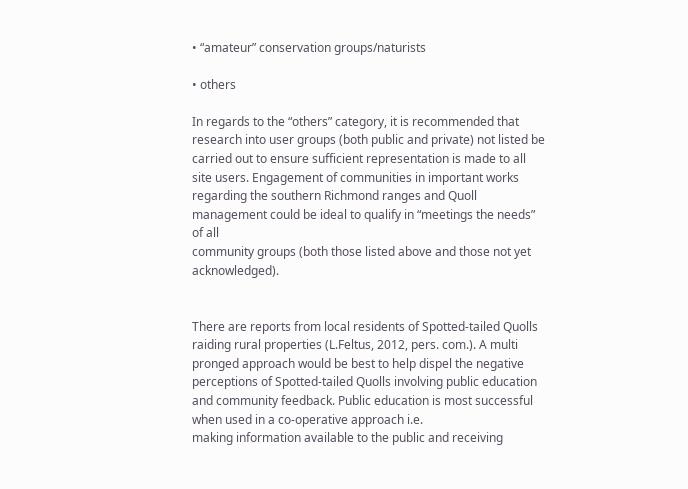• “amateur” conservation groups/naturists

• others

In regards to the “others” category, it is recommended that research into user groups (both public and private) not listed be carried out to ensure sufficient representation is made to all site users. Engagement of communities in important works regarding the southern Richmond ranges and Quoll management could be ideal to qualify in “meetings the needs” of all
community groups (both those listed above and those not yet acknowledged).


There are reports from local residents of Spotted-tailed Quolls raiding rural properties (L.Feltus, 2012, pers. com.). A multi pronged approach would be best to help dispel the negative perceptions of Spotted-tailed Quolls involving public education and community feedback. Public education is most successful when used in a co-operative approach i.e.
making information available to the public and receiving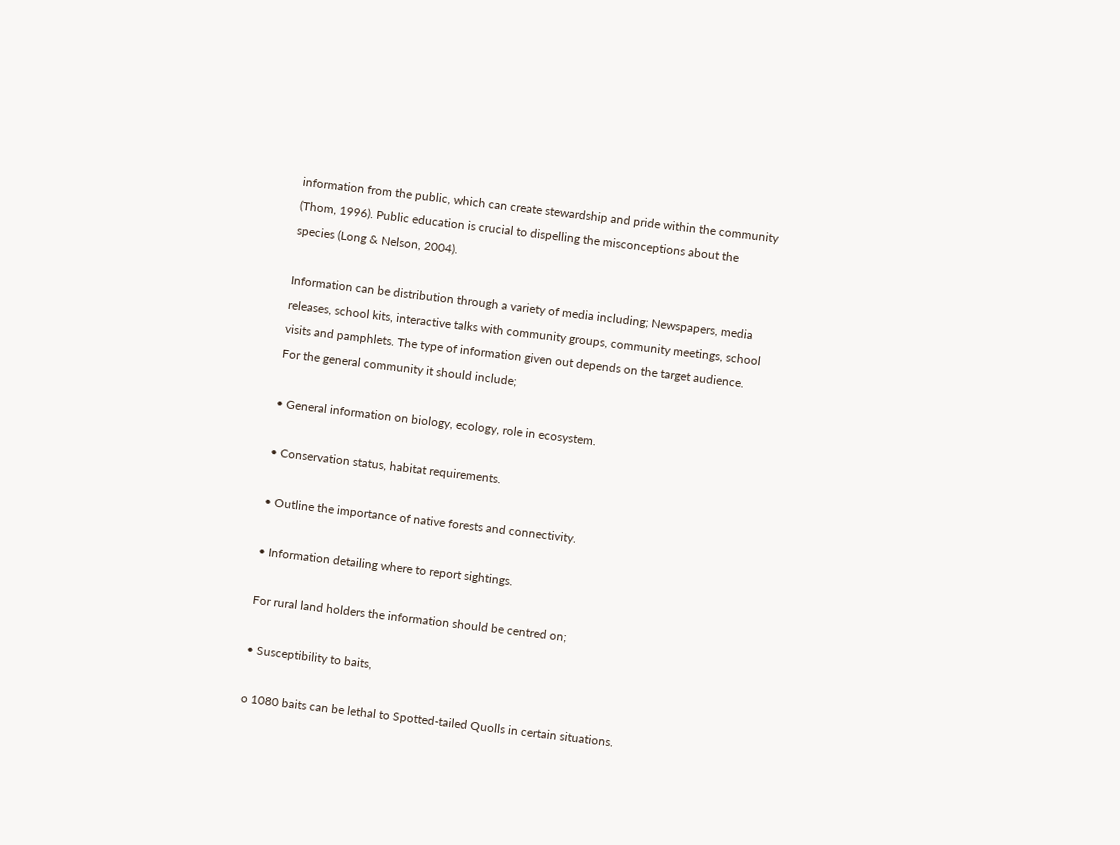information from the public, which can create stewardship and pride within the community (Thom, 1996). Public education is crucial to dispelling the misconceptions about the species (Long & Nelson, 2004).

Information can be distribution through a variety of media including; Newspapers, media releases, school kits, interactive talks with community groups, community meetings, school visits and pamphlets. The type of information given out depends on the target audience.
For the general community it should include;

• General information on biology, ecology, role in ecosystem.

• Conservation status, habitat requirements.

• Outline the importance of native forests and connectivity.

• Information detailing where to report sightings.

For rural land holders the information should be centred on;

• Susceptibility to baits,

o 1080 baits can be lethal to Spotted-tailed Quolls in certain situations.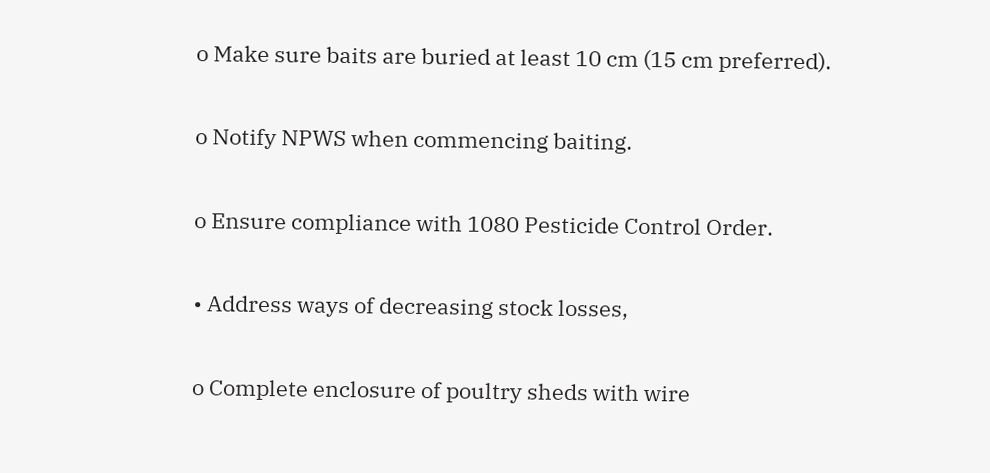o Make sure baits are buried at least 10 cm (15 cm preferred).

o Notify NPWS when commencing baiting.

o Ensure compliance with 1080 Pesticide Control Order.

• Address ways of decreasing stock losses,

o Complete enclosure of poultry sheds with wire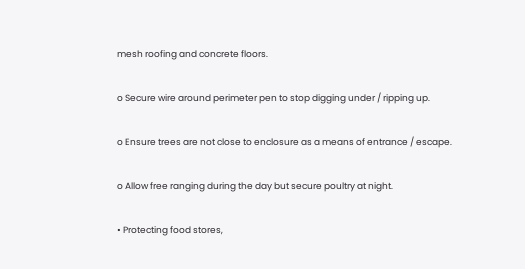mesh roofing and concrete floors.

o Secure wire around perimeter pen to stop digging under / ripping up.

o Ensure trees are not close to enclosure as a means of entrance / escape.

o Allow free ranging during the day but secure poultry at night.

• Protecting food stores,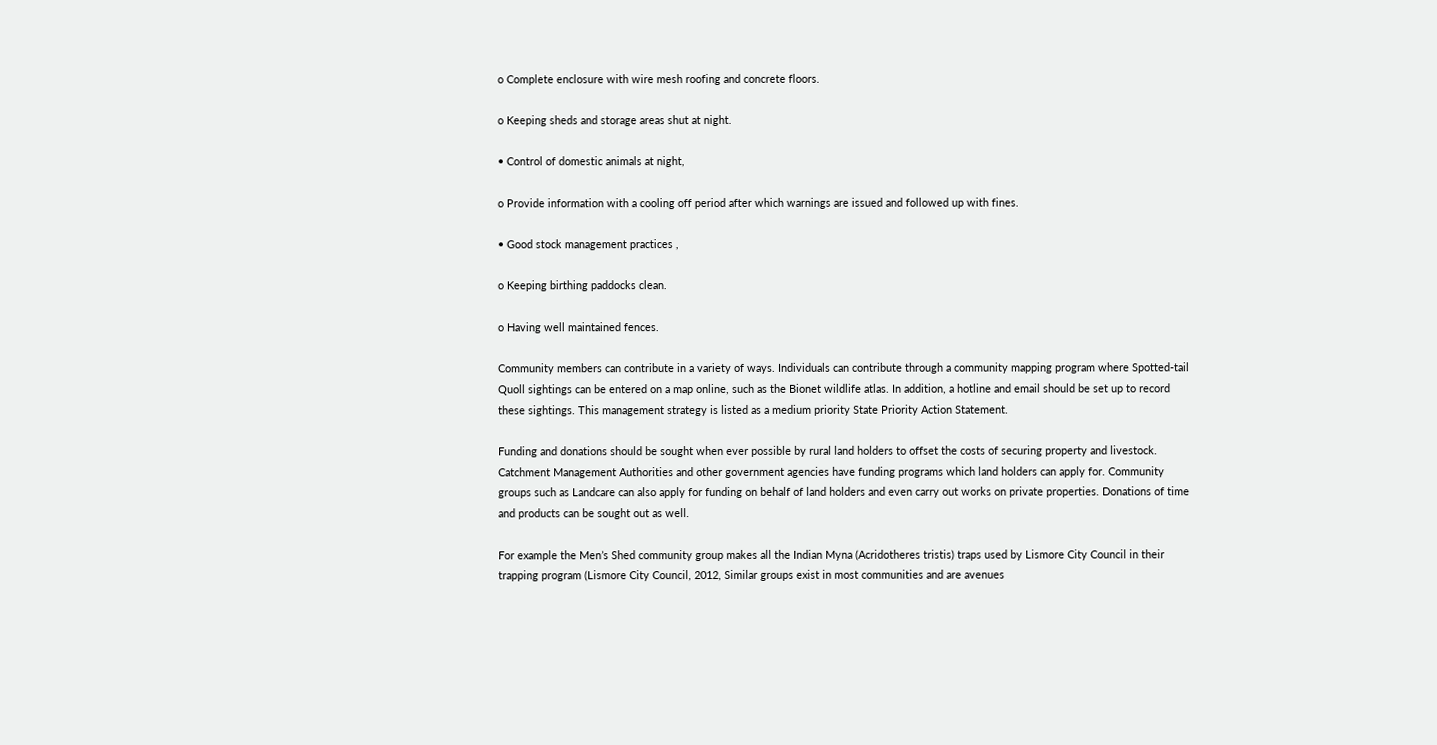o Complete enclosure with wire mesh roofing and concrete floors.

o Keeping sheds and storage areas shut at night.

• Control of domestic animals at night,

o Provide information with a cooling off period after which warnings are issued and followed up with fines.

• Good stock management practices ,

o Keeping birthing paddocks clean.

o Having well maintained fences.

Community members can contribute in a variety of ways. Individuals can contribute through a community mapping program where Spotted-tail Quoll sightings can be entered on a map online, such as the Bionet wildlife atlas. In addition, a hotline and email should be set up to record these sightings. This management strategy is listed as a medium priority State Priority Action Statement.

Funding and donations should be sought when ever possible by rural land holders to offset the costs of securing property and livestock. Catchment Management Authorities and other government agencies have funding programs which land holders can apply for. Community groups such as Landcare can also apply for funding on behalf of land holders and even carry out works on private properties. Donations of time and products can be sought out as well.

For example the Men’s Shed community group makes all the Indian Myna (Acridotheres tristis) traps used by Lismore City Council in their trapping program (Lismore City Council, 2012, Similar groups exist in most communities and are avenues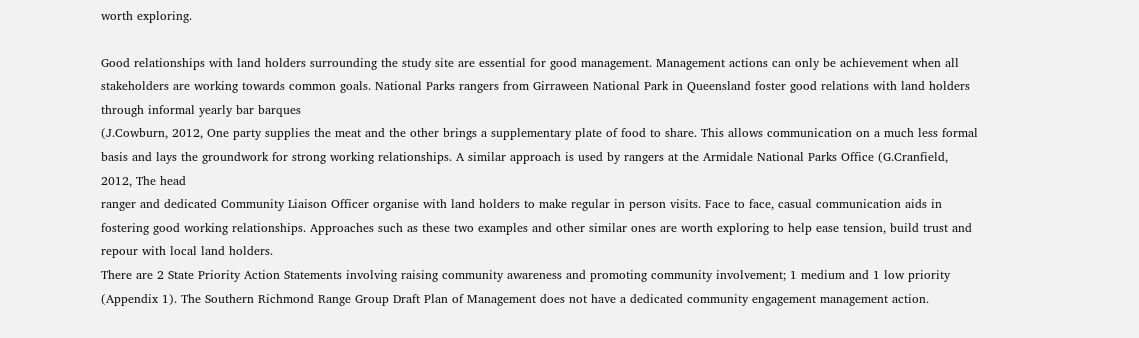worth exploring.

Good relationships with land holders surrounding the study site are essential for good management. Management actions can only be achievement when all stakeholders are working towards common goals. National Parks rangers from Girraween National Park in Queensland foster good relations with land holders through informal yearly bar barques
(J.Cowburn, 2012, One party supplies the meat and the other brings a supplementary plate of food to share. This allows communication on a much less formal basis and lays the groundwork for strong working relationships. A similar approach is used by rangers at the Armidale National Parks Office (G.Cranfield, 2012, The head
ranger and dedicated Community Liaison Officer organise with land holders to make regular in person visits. Face to face, casual communication aids in fostering good working relationships. Approaches such as these two examples and other similar ones are worth exploring to help ease tension, build trust and repour with local land holders.
There are 2 State Priority Action Statements involving raising community awareness and promoting community involvement; 1 medium and 1 low priority (Appendix 1). The Southern Richmond Range Group Draft Plan of Management does not have a dedicated community engagement management action.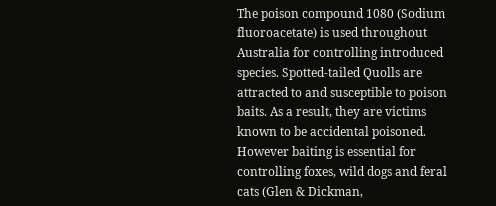The poison compound 1080 (Sodium fluoroacetate) is used throughout Australia for controlling introduced species. Spotted-tailed Quolls are attracted to and susceptible to poison baits. As a result, they are victims known to be accidental poisoned. However baiting is essential for controlling foxes, wild dogs and feral cats (Glen & Dickman,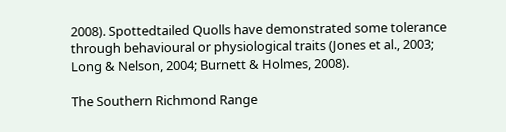2008). Spottedtailed Quolls have demonstrated some tolerance through behavioural or physiological traits (Jones et al., 2003; Long & Nelson, 2004; Burnett & Holmes, 2008).

The Southern Richmond Range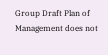Group Draft Plan of Management does not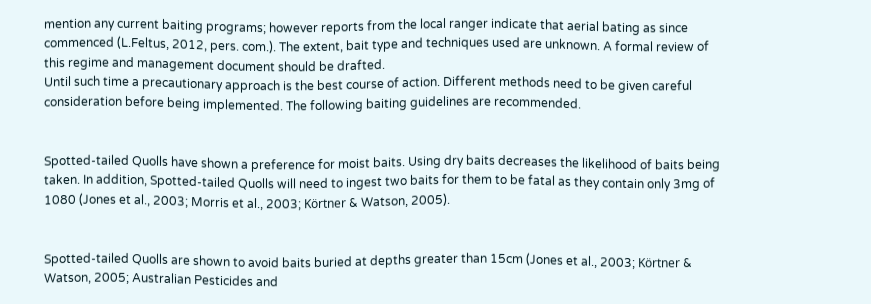mention any current baiting programs; however reports from the local ranger indicate that aerial bating as since commenced (L.Feltus, 2012, pers. com.). The extent, bait type and techniques used are unknown. A formal review of this regime and management document should be drafted.
Until such time a precautionary approach is the best course of action. Different methods need to be given careful consideration before being implemented. The following baiting guidelines are recommended.


Spotted-tailed Quolls have shown a preference for moist baits. Using dry baits decreases the likelihood of baits being taken. In addition, Spotted-tailed Quolls will need to ingest two baits for them to be fatal as they contain only 3mg of 1080 (Jones et al., 2003; Morris et al., 2003; Körtner & Watson, 2005).


Spotted-tailed Quolls are shown to avoid baits buried at depths greater than 15cm (Jones et al., 2003; Körtner & Watson, 2005; Australian Pesticides and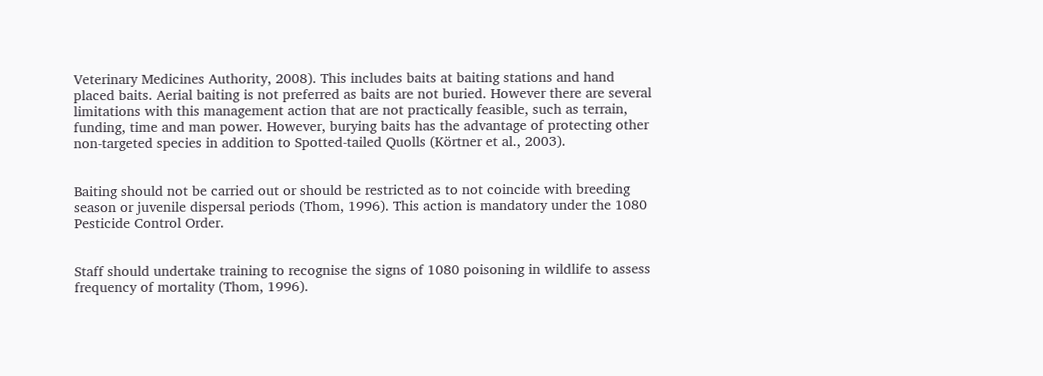Veterinary Medicines Authority, 2008). This includes baits at baiting stations and hand placed baits. Aerial baiting is not preferred as baits are not buried. However there are several limitations with this management action that are not practically feasible, such as terrain, funding, time and man power. However, burying baits has the advantage of protecting other non-targeted species in addition to Spotted-tailed Quolls (Körtner et al., 2003).


Baiting should not be carried out or should be restricted as to not coincide with breeding season or juvenile dispersal periods (Thom, 1996). This action is mandatory under the 1080 Pesticide Control Order.


Staff should undertake training to recognise the signs of 1080 poisoning in wildlife to assess frequency of mortality (Thom, 1996).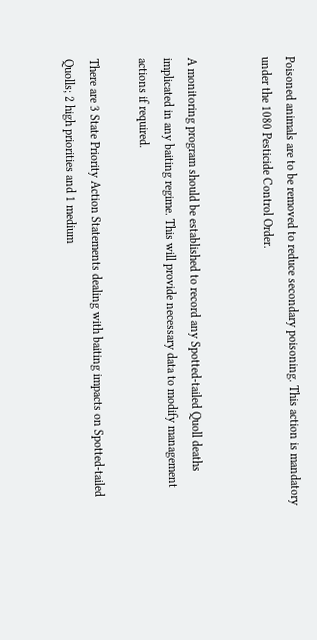Poisoned animals are to be removed to reduce secondary poisoning. This action is mandatory under the 1080 Pesticide Control Order.


A monitoring program should be established to record any Spotted-tailed Quoll deaths implicated in any baiting regime. This will provide necessary data to modify management actions if required.

There are 3 State Priority Action Statements dealing with baiting impacts on Spotted-tailed Quolls; 2 high priorities and 1 medium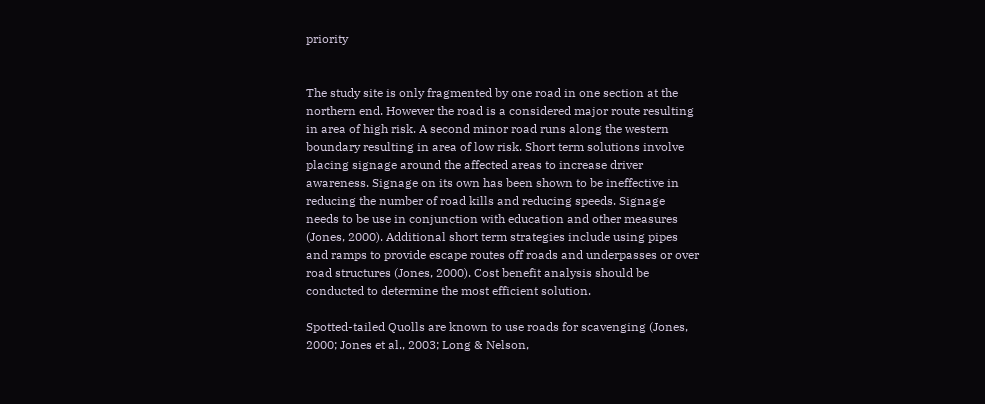priority


The study site is only fragmented by one road in one section at the northern end. However the road is a considered major route resulting in area of high risk. A second minor road runs along the western boundary resulting in area of low risk. Short term solutions involve placing signage around the affected areas to increase driver awareness. Signage on its own has been shown to be ineffective in reducing the number of road kills and reducing speeds. Signage needs to be use in conjunction with education and other measures (Jones, 2000). Additional short term strategies include using pipes and ramps to provide escape routes off roads and underpasses or over road structures (Jones, 2000). Cost benefit analysis should be conducted to determine the most efficient solution.

Spotted-tailed Quolls are known to use roads for scavenging (Jones, 2000; Jones et al., 2003; Long & Nelson,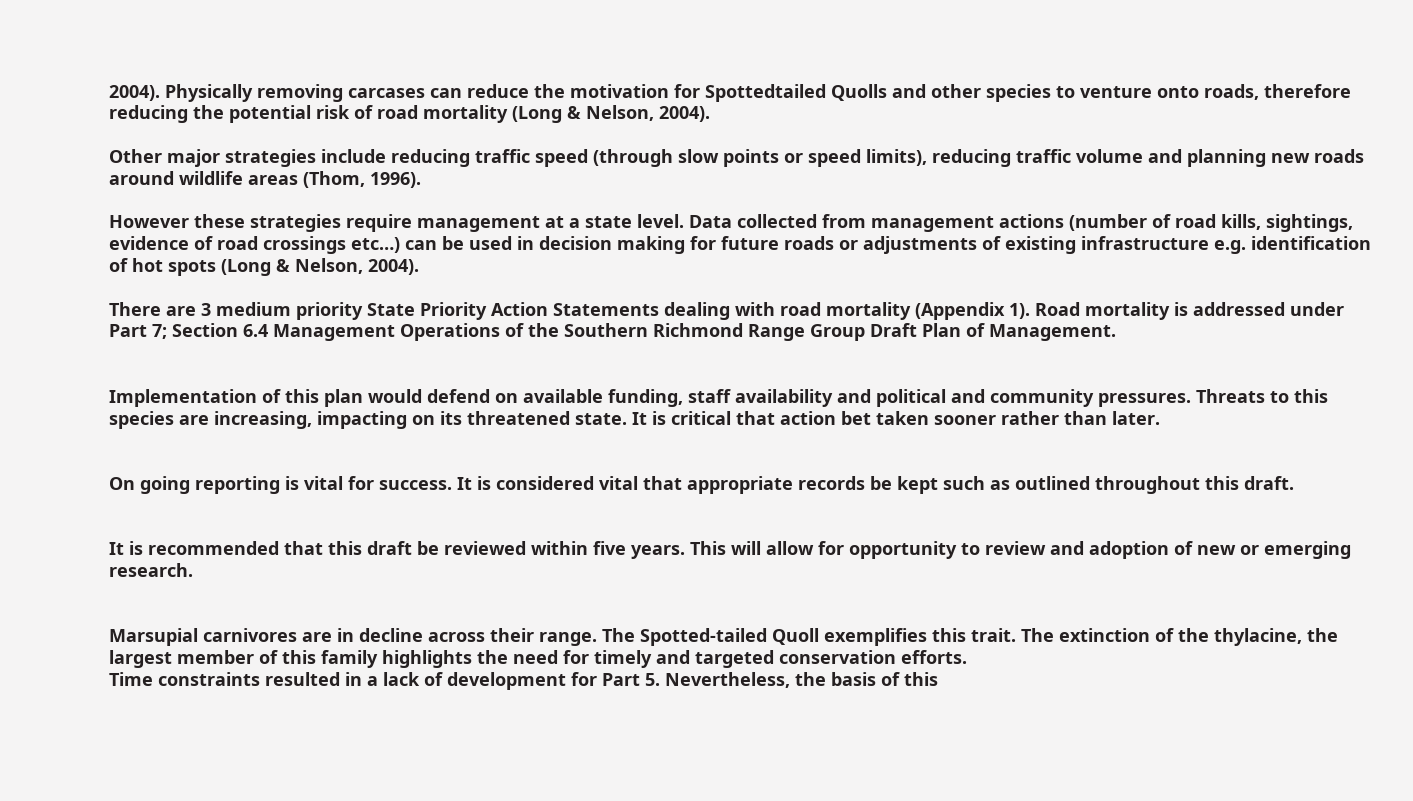2004). Physically removing carcases can reduce the motivation for Spottedtailed Quolls and other species to venture onto roads, therefore reducing the potential risk of road mortality (Long & Nelson, 2004).

Other major strategies include reducing traffic speed (through slow points or speed limits), reducing traffic volume and planning new roads around wildlife areas (Thom, 1996).

However these strategies require management at a state level. Data collected from management actions (number of road kills, sightings, evidence of road crossings etc…) can be used in decision making for future roads or adjustments of existing infrastructure e.g. identification of hot spots (Long & Nelson, 2004).

There are 3 medium priority State Priority Action Statements dealing with road mortality (Appendix 1). Road mortality is addressed under Part 7; Section 6.4 Management Operations of the Southern Richmond Range Group Draft Plan of Management.


Implementation of this plan would defend on available funding, staff availability and political and community pressures. Threats to this species are increasing, impacting on its threatened state. It is critical that action bet taken sooner rather than later.


On going reporting is vital for success. It is considered vital that appropriate records be kept such as outlined throughout this draft.


It is recommended that this draft be reviewed within five years. This will allow for opportunity to review and adoption of new or emerging research.


Marsupial carnivores are in decline across their range. The Spotted-tailed Quoll exemplifies this trait. The extinction of the thylacine, the largest member of this family highlights the need for timely and targeted conservation efforts.
Time constraints resulted in a lack of development for Part 5. Nevertheless, the basis of this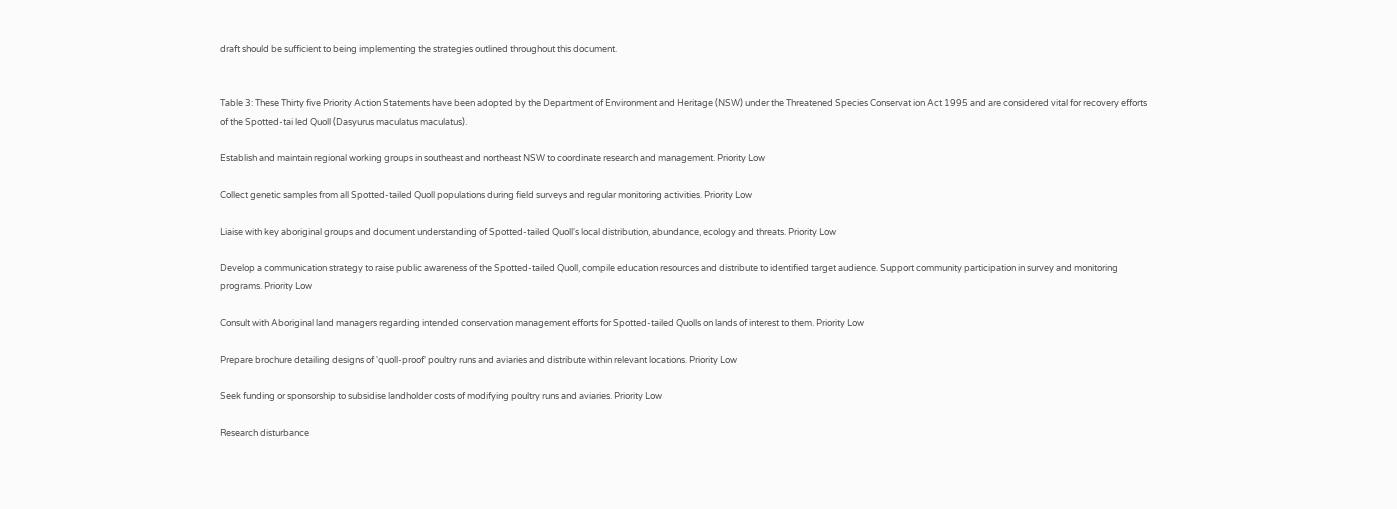draft should be sufficient to being implementing the strategies outlined throughout this document.


Table 3: These Thirty five Priority Action Statements have been adopted by the Department of Environment and Heritage (NSW) under the Threatened Species Conservat ion Act 1995 and are considered vital for recovery efforts of the Spotted-tai led Quoll (Dasyurus maculatus maculatus).

Establish and maintain regional working groups in southeast and northeast NSW to coordinate research and management. Priority Low

Collect genetic samples from all Spotted-tailed Quoll populations during field surveys and regular monitoring activities. Priority Low

Liaise with key aboriginal groups and document understanding of Spotted-tailed Quoll's local distribution, abundance, ecology and threats. Priority Low

Develop a communication strategy to raise public awareness of the Spotted-tailed Quoll, compile education resources and distribute to identified target audience. Support community participation in survey and monitoring programs. Priority Low

Consult with Aboriginal land managers regarding intended conservation management efforts for Spotted-tailed Quolls on lands of interest to them. Priority Low

Prepare brochure detailing designs of 'quoll-proof' poultry runs and aviaries and distribute within relevant locations. Priority Low

Seek funding or sponsorship to subsidise landholder costs of modifying poultry runs and aviaries. Priority Low

Research disturbance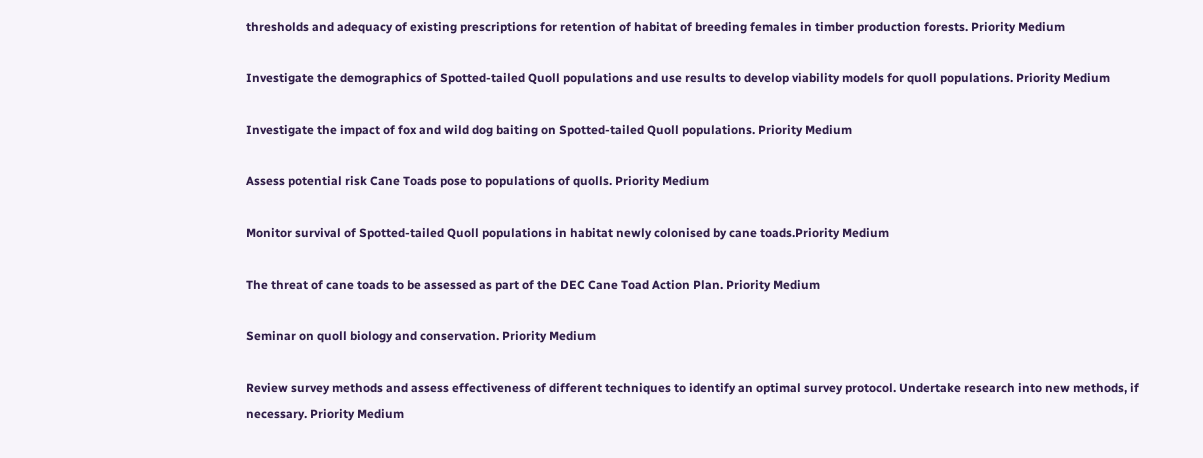thresholds and adequacy of existing prescriptions for retention of habitat of breeding females in timber production forests. Priority Medium

Investigate the demographics of Spotted-tailed Quoll populations and use results to develop viability models for quoll populations. Priority Medium

Investigate the impact of fox and wild dog baiting on Spotted-tailed Quoll populations. Priority Medium

Assess potential risk Cane Toads pose to populations of quolls. Priority Medium

Monitor survival of Spotted-tailed Quoll populations in habitat newly colonised by cane toads.Priority Medium

The threat of cane toads to be assessed as part of the DEC Cane Toad Action Plan. Priority Medium

Seminar on quoll biology and conservation. Priority Medium

Review survey methods and assess effectiveness of different techniques to identify an optimal survey protocol. Undertake research into new methods, if necessary. Priority Medium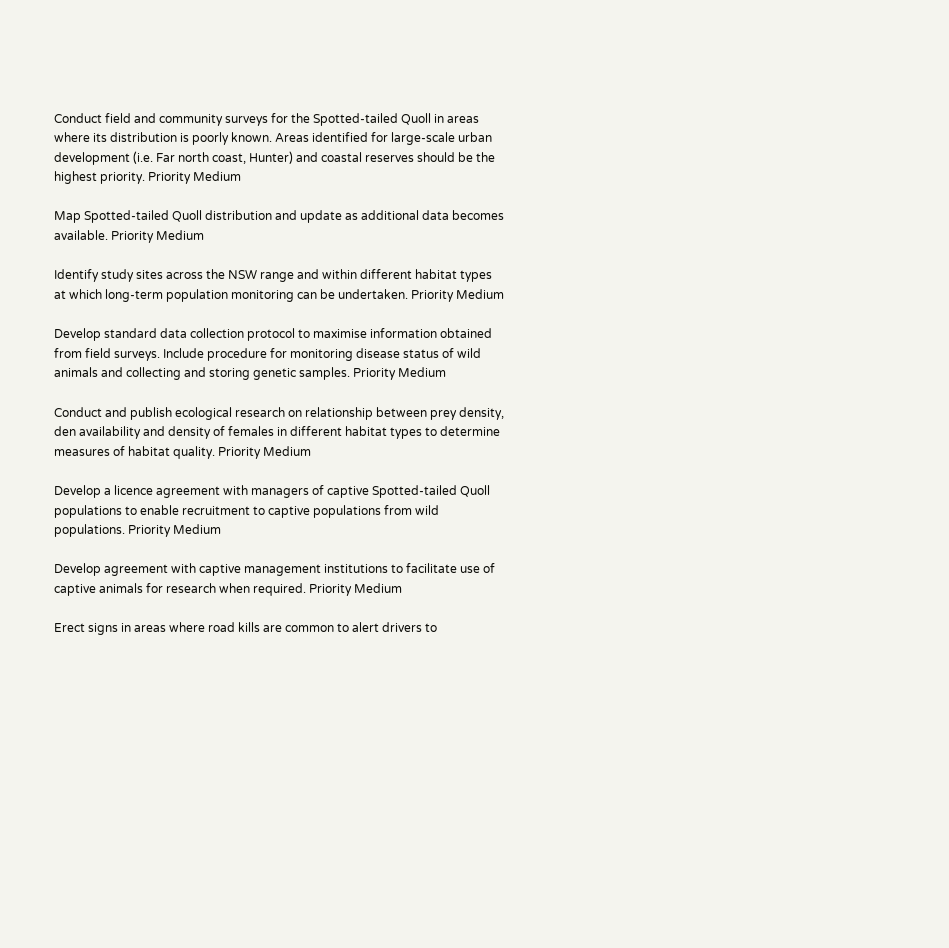Conduct field and community surveys for the Spotted-tailed Quoll in areas where its distribution is poorly known. Areas identified for large-scale urban development (i.e. Far north coast, Hunter) and coastal reserves should be the highest priority. Priority Medium

Map Spotted-tailed Quoll distribution and update as additional data becomes available. Priority Medium

Identify study sites across the NSW range and within different habitat types at which long-term population monitoring can be undertaken. Priority Medium

Develop standard data collection protocol to maximise information obtained from field surveys. Include procedure for monitoring disease status of wild animals and collecting and storing genetic samples. Priority Medium

Conduct and publish ecological research on relationship between prey density, den availability and density of females in different habitat types to determine measures of habitat quality. Priority Medium

Develop a licence agreement with managers of captive Spotted-tailed Quoll populations to enable recruitment to captive populations from wild populations. Priority Medium

Develop agreement with captive management institutions to facilitate use of captive animals for research when required. Priority Medium

Erect signs in areas where road kills are common to alert drivers to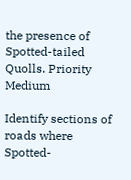the presence of Spotted-tailed Quolls. Priority Medium

Identify sections of roads where Spotted-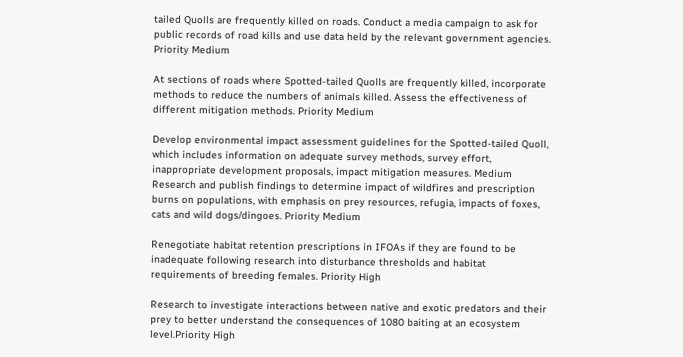tailed Quolls are frequently killed on roads. Conduct a media campaign to ask for public records of road kills and use data held by the relevant government agencies. Priority Medium

At sections of roads where Spotted-tailed Quolls are frequently killed, incorporate methods to reduce the numbers of animals killed. Assess the effectiveness of different mitigation methods. Priority Medium

Develop environmental impact assessment guidelines for the Spotted-tailed Quoll, which includes information on adequate survey methods, survey effort, inappropriate development proposals, impact mitigation measures. Medium
Research and publish findings to determine impact of wildfires and prescription burns on populations, with emphasis on prey resources, refugia, impacts of foxes, cats and wild dogs/dingoes. Priority Medium

Renegotiate habitat retention prescriptions in IFOAs if they are found to be inadequate following research into disturbance thresholds and habitat requirements of breeding females. Priority High

Research to investigate interactions between native and exotic predators and their prey to better understand the consequences of 1080 baiting at an ecosystem level.Priority High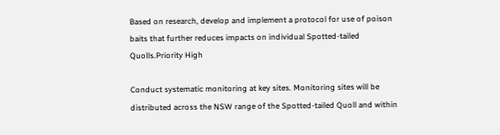Based on research, develop and implement a protocol for use of poison baits that further reduces impacts on individual Spotted-tailed Quolls.Priority High

Conduct systematic monitoring at key sites. Monitoring sites will be distributed across the NSW range of the Spotted-tailed Quoll and within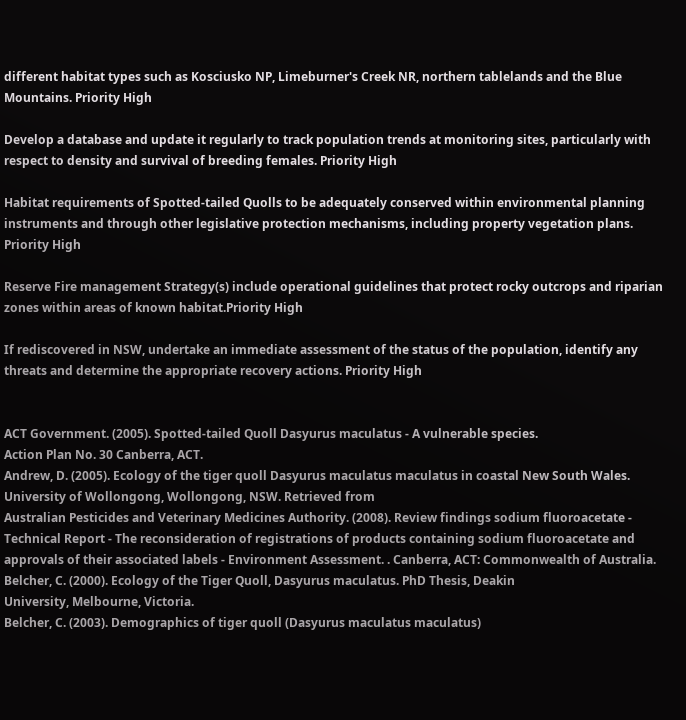different habitat types such as Kosciusko NP, Limeburner's Creek NR, northern tablelands and the Blue Mountains. Priority High

Develop a database and update it regularly to track population trends at monitoring sites, particularly with respect to density and survival of breeding females. Priority High

Habitat requirements of Spotted-tailed Quolls to be adequately conserved within environmental planning instruments and through other legislative protection mechanisms, including property vegetation plans. Priority High

Reserve Fire management Strategy(s) include operational guidelines that protect rocky outcrops and riparian zones within areas of known habitat.Priority High

If rediscovered in NSW, undertake an immediate assessment of the status of the population, identify any threats and determine the appropriate recovery actions. Priority High


ACT Government. (2005). Spotted-tailed Quoll Dasyurus maculatus - A vulnerable species.
Action Plan No. 30 Canberra, ACT.
Andrew, D. (2005). Ecology of the tiger quoll Dasyurus maculatus maculatus in coastal New South Wales. University of Wollongong, Wollongong, NSW. Retrieved from
Australian Pesticides and Veterinary Medicines Authority. (2008). Review findings sodium fluoroacetate - Technical Report - The reconsideration of registrations of products containing sodium fluoroacetate and approvals of their associated labels - Environment Assessment. . Canberra, ACT: Commonwealth of Australia.
Belcher, C. (2000). Ecology of the Tiger Quoll, Dasyurus maculatus. PhD Thesis, Deakin
University, Melbourne, Victoria.
Belcher, C. (2003). Demographics of tiger quoll (Dasyurus maculatus maculatus)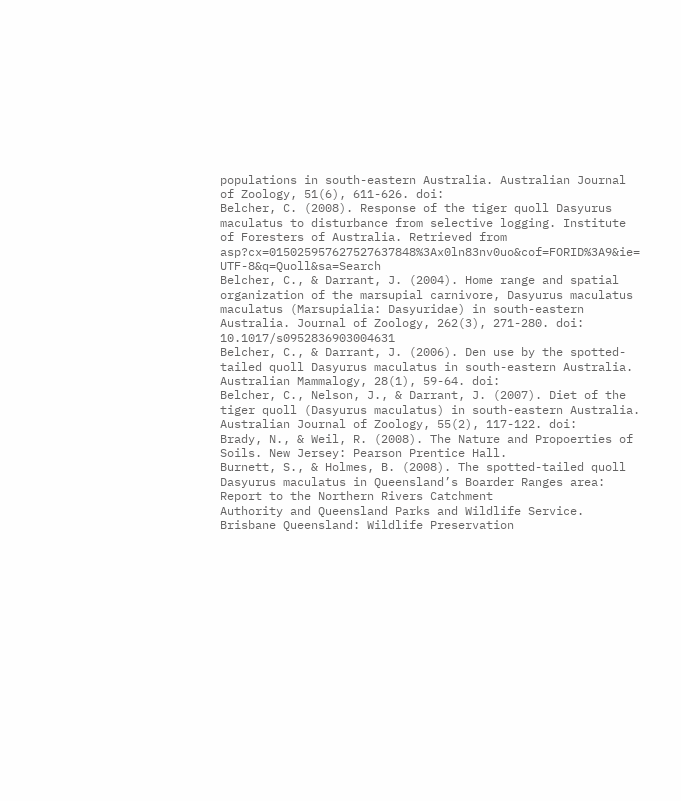populations in south-eastern Australia. Australian Journal of Zoology, 51(6), 611-626. doi:
Belcher, C. (2008). Response of the tiger quoll Dasyurus maculatus to disturbance from selective logging. Institute of Foresters of Australia. Retrieved from
asp?cx=015025957627527637848%3Ax0ln83nv0uo&cof=FORID%3A9&ie= UTF-8&q=Quoll&sa=Search
Belcher, C., & Darrant, J. (2004). Home range and spatial organization of the marsupial carnivore, Dasyurus maculatus maculatus (Marsupialia: Dasyuridae) in south-eastern Australia. Journal of Zoology, 262(3), 271-280. doi: 10.1017/s0952836903004631
Belcher, C., & Darrant, J. (2006). Den use by the spotted-tailed quoll Dasyurus maculatus in south-eastern Australia. Australian Mammalogy, 28(1), 59-64. doi:
Belcher, C., Nelson, J., & Darrant, J. (2007). Diet of the tiger quoll (Dasyurus maculatus) in south-eastern Australia. Australian Journal of Zoology, 55(2), 117-122. doi:
Brady, N., & Weil, R. (2008). The Nature and Propoerties of Soils. New Jersey: Pearson Prentice Hall.
Burnett, S., & Holmes, B. (2008). The spotted-tailed quoll Dasyurus maculatus in Queensland’s Boarder Ranges area: Report to the Northern Rivers Catchment
Authority and Queensland Parks and Wildlife Service. Brisbane Queensland: Wildlife Preservation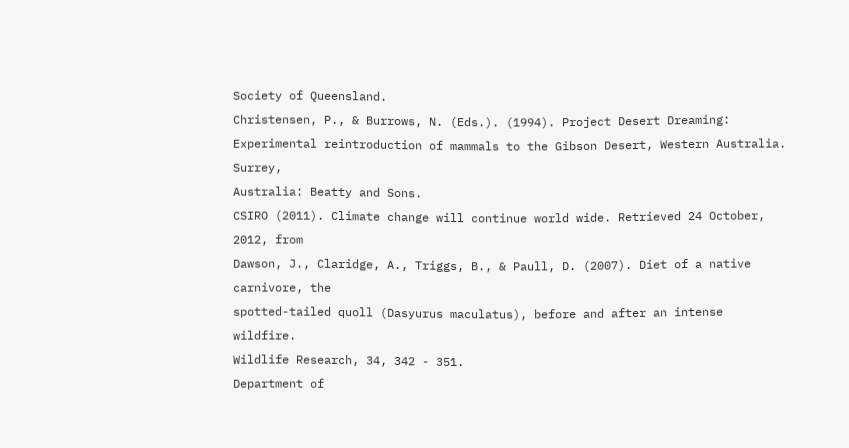Society of Queensland.
Christensen, P., & Burrows, N. (Eds.). (1994). Project Desert Dreaming: Experimental reintroduction of mammals to the Gibson Desert, Western Australia. Surrey,
Australia: Beatty and Sons.
CSIRO (2011). Climate change will continue world wide. Retrieved 24 October, 2012, from
Dawson, J., Claridge, A., Triggs, B., & Paull, D. (2007). Diet of a native carnivore, the
spotted-tailed quoll (Dasyurus maculatus), before and after an intense wildfire.
Wildlife Research, 34, 342 - 351.
Department of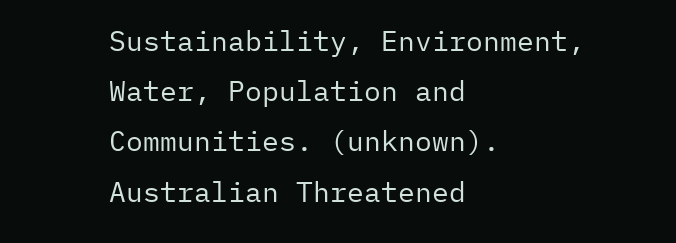Sustainability, Environment, Water, Population and Communities. (unknown).
Australian Threatened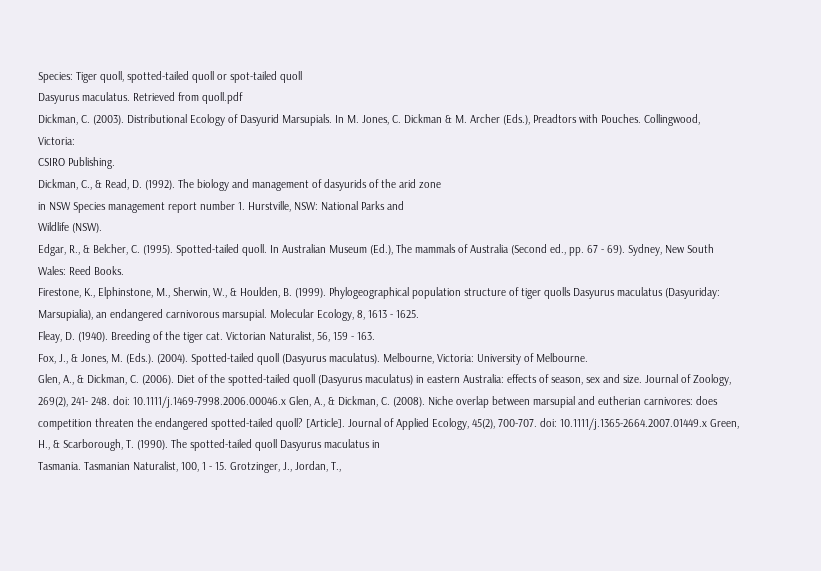Species: Tiger quoll, spotted-tailed quoll or spot-tailed quoll
Dasyurus maculatus. Retrieved from quoll.pdf
Dickman, C. (2003). Distributional Ecology of Dasyurid Marsupials. In M. Jones, C. Dickman & M. Archer (Eds.), Preadtors with Pouches. Collingwood, Victoria:
CSIRO Publishing.
Dickman, C., & Read, D. (1992). The biology and management of dasyurids of the arid zone
in NSW Species management report number 1. Hurstville, NSW: National Parks and
Wildlife (NSW).
Edgar, R., & Belcher, C. (1995). Spotted-tailed quoll. In Australian Museum (Ed.), The mammals of Australia (Second ed., pp. 67 - 69). Sydney, New South Wales: Reed Books.
Firestone, K., Elphinstone, M., Sherwin, W., & Houlden, B. (1999). Phylogeographical population structure of tiger quolls Dasyurus maculatus (Dasyuriday: Marsupialia), an endangered carnivorous marsupial. Molecular Ecology, 8, 1613 - 1625.
Fleay, D. (1940). Breeding of the tiger cat. Victorian Naturalist, 56, 159 - 163.
Fox, J., & Jones, M. (Eds.). (2004). Spotted-tailed quoll (Dasyurus maculatus). Melbourne, Victoria: University of Melbourne.
Glen, A., & Dickman, C. (2006). Diet of the spotted-tailed quoll (Dasyurus maculatus) in eastern Australia: effects of season, sex and size. Journal of Zoology, 269(2), 241- 248. doi: 10.1111/j.1469-7998.2006.00046.x Glen, A., & Dickman, C. (2008). Niche overlap between marsupial and eutherian carnivores: does competition threaten the endangered spotted-tailed quoll? [Article]. Journal of Applied Ecology, 45(2), 700-707. doi: 10.1111/j.1365-2664.2007.01449.x Green, H., & Scarborough, T. (1990). The spotted-tailed quoll Dasyurus maculatus in
Tasmania. Tasmanian Naturalist, 100, 1 - 15. Grotzinger, J., Jordan, T.,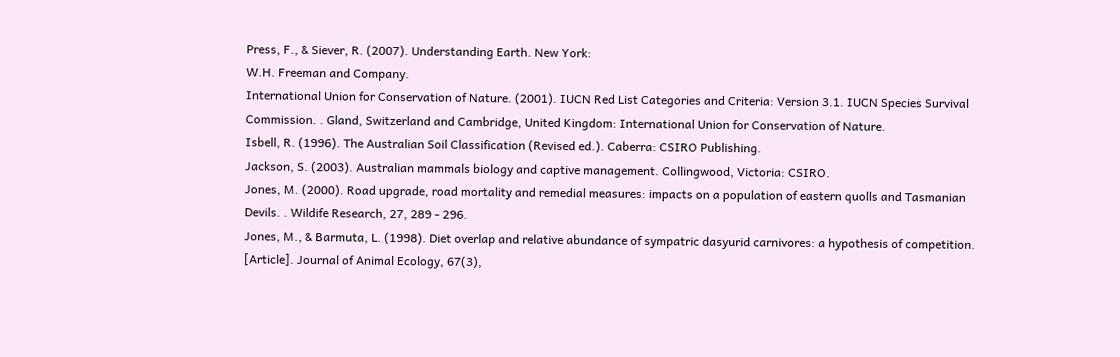Press, F., & Siever, R. (2007). Understanding Earth. New York:
W.H. Freeman and Company.
International Union for Conservation of Nature. (2001). IUCN Red List Categories and Criteria: Version 3.1. IUCN Species Survival Commission. . Gland, Switzerland and Cambridge, United Kingdom: International Union for Conservation of Nature.
Isbell, R. (1996). The Australian Soil Classification (Revised ed.). Caberra: CSIRO Publishing.
Jackson, S. (2003). Australian mammals biology and captive management. Collingwood, Victoria: CSIRO.
Jones, M. (2000). Road upgrade, road mortality and remedial measures: impacts on a population of eastern quolls and Tasmanian Devils. . Wildife Research, 27, 289 - 296.
Jones, M., & Barmuta, L. (1998). Diet overlap and relative abundance of sympatric dasyurid carnivores: a hypothesis of competition. [Article]. Journal of Animal Ecology, 67(3),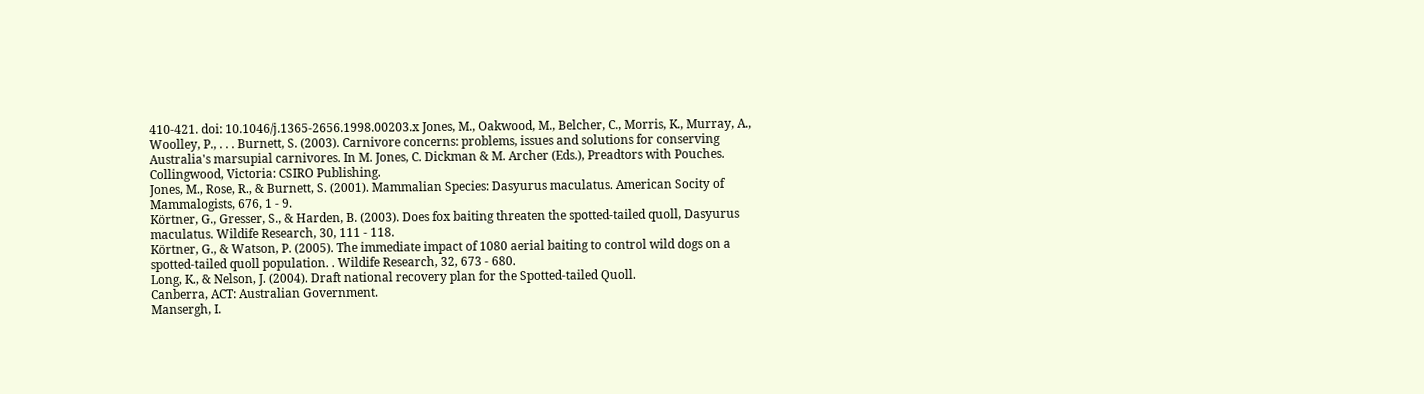410-421. doi: 10.1046/j.1365-2656.1998.00203.x Jones, M., Oakwood, M., Belcher, C., Morris, K., Murray, A., Woolley, P., . . . Burnett, S. (2003). Carnivore concerns: problems, issues and solutions for conserving Australia's marsupial carnivores. In M. Jones, C. Dickman & M. Archer (Eds.), Preadtors with Pouches. Collingwood, Victoria: CSIRO Publishing.
Jones, M., Rose, R., & Burnett, S. (2001). Mammalian Species: Dasyurus maculatus. American Socity of Mammalogists, 676, 1 - 9.
Körtner, G., Gresser, S., & Harden, B. (2003). Does fox baiting threaten the spotted-tailed quoll, Dasyurus maculatus. Wildife Research, 30, 111 - 118.
Körtner, G., & Watson, P. (2005). The immediate impact of 1080 aerial baiting to control wild dogs on a spotted-tailed quoll population. . Wildife Research, 32, 673 - 680.
Long, K., & Nelson, J. (2004). Draft national recovery plan for the Spotted-tailed Quoll.
Canberra, ACT: Australian Government.
Mansergh, I.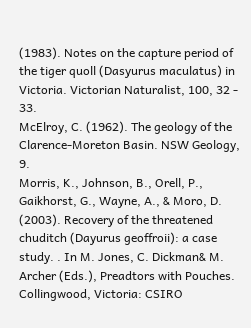(1983). Notes on the capture period of the tiger quoll (Dasyurus maculatus) in Victoria. Victorian Naturalist, 100, 32 - 33.
McElroy, C. (1962). The geology of the Clarence-Moreton Basin. NSW Geology, 9.
Morris, K., Johnson, B., Orell, P., Gaikhorst, G., Wayne, A., & Moro, D. (2003). Recovery of the threatened chuditch (Dayurus geoffroii): a case study. . In M. Jones, C. Dickman& M. Archer (Eds.), Preadtors with Pouches. Collingwood, Victoria: CSIRO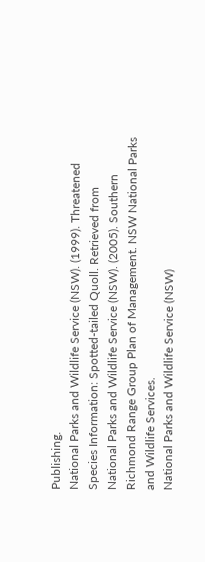Publishing.
National Parks and Wildlife Service (NSW). (1999). Threatened Species Information: Spotted-tailed Quoll. Retrieved from
National Parks and Wildlife Service (NSW). (2005). Southern Richmond Range Group Plan of Management. NSW National Parks and Wildlife Services.
National Parks and Wildlife Service (NSW)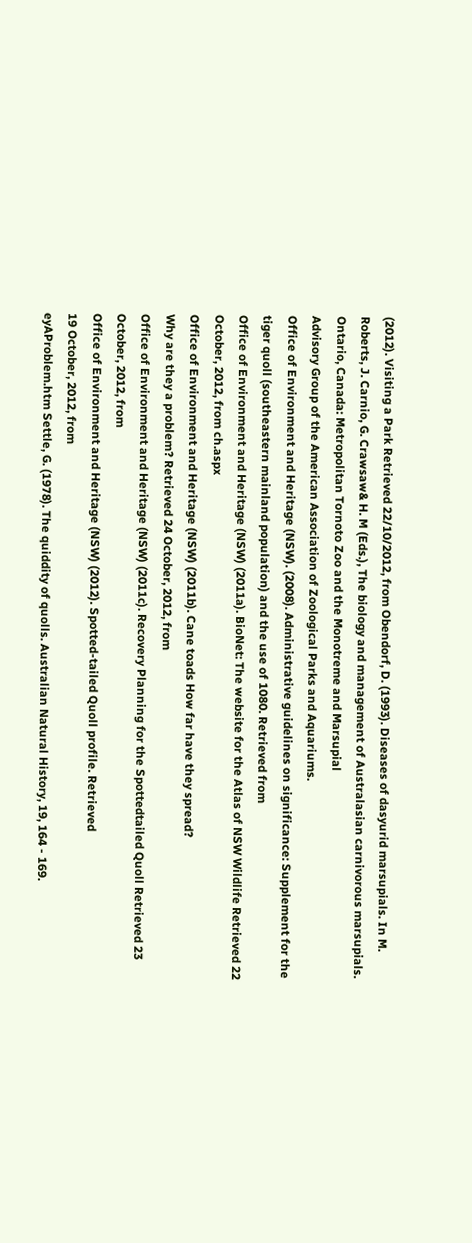(2012). Visiting a Park Retrieved 22/10/2012, from Obendorf, D. (1993). Diseases of dasyurid marsupials. In M. Roberts, J. Carnio, G. Crawsaw& H. M (Eds.), The biology and management of Australasian carnivorous marsupials.
Ontario, Canada: Metropolitan Tornoto Zoo and the Monotreme and Marsupial
Advisory Group of the American Association of Zoological Parks and Aquariums.
Office of Environment and Heritage (NSW). (2008). Administrative guidelines on significance: Supplement for the tiger quoll (southeastern mainland population) and the use of 1080. Retrieved from
Office of Environment and Heritage (NSW) (2011a). BioNet: The website for the Atlas of NSW Wildlife Retrieved 22 October, 2012, from ch.aspx
Office of Environment and Heritage (NSW) (2011b). Cane toads How far have they spread?
Why are they a problem? Retrieved 24 October, 2012, from
Office of Environment and Heritage (NSW) (2011c). Recovery Planning for the Spottedtailed Quoll Retrieved 23 October, 2012, from
Office of Environment and Heritage (NSW) (2012). Spotted-tailed Quoll profile. Retrieved
19 October, 2012, from
eyAProblem.htm Settle, G. (1978). The quiddity of quolls. Australian Natural History, 19, 164 - 169.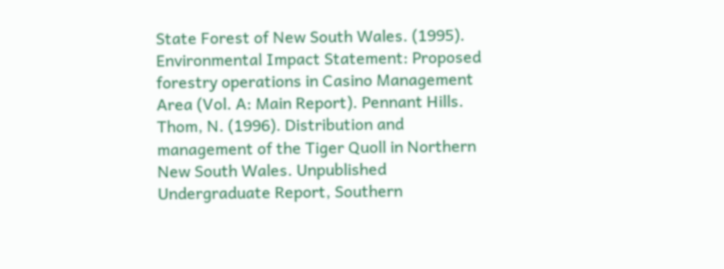State Forest of New South Wales. (1995). Environmental Impact Statement: Proposed forestry operations in Casino Management Area (Vol. A: Main Report). Pennant Hills.
Thom, N. (1996). Distribution and management of the Tiger Quoll in Northern New South Wales. Unpublished Undergraduate Report, Southern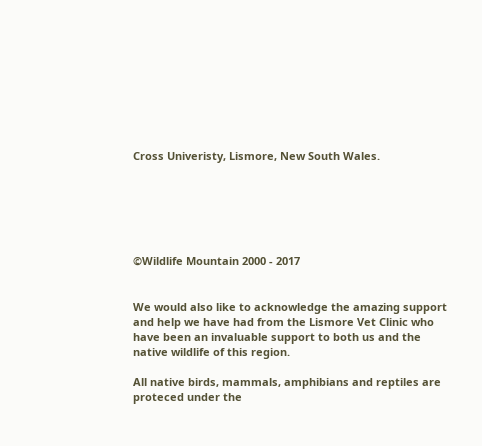Cross Univeristy, Lismore, New South Wales.






©Wildlife Mountain 2000 - 2017


We would also like to acknowledge the amazing support and help we have had from the Lismore Vet Clinic who have been an invaluable support to both us and the native wildlife of this region.

All native birds, mammals, amphibians and reptiles are proteced under the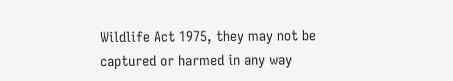Wildlife Act 1975, they may not be captured or harmed in any way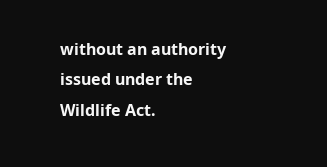without an authority issued under the Wildlife Act.